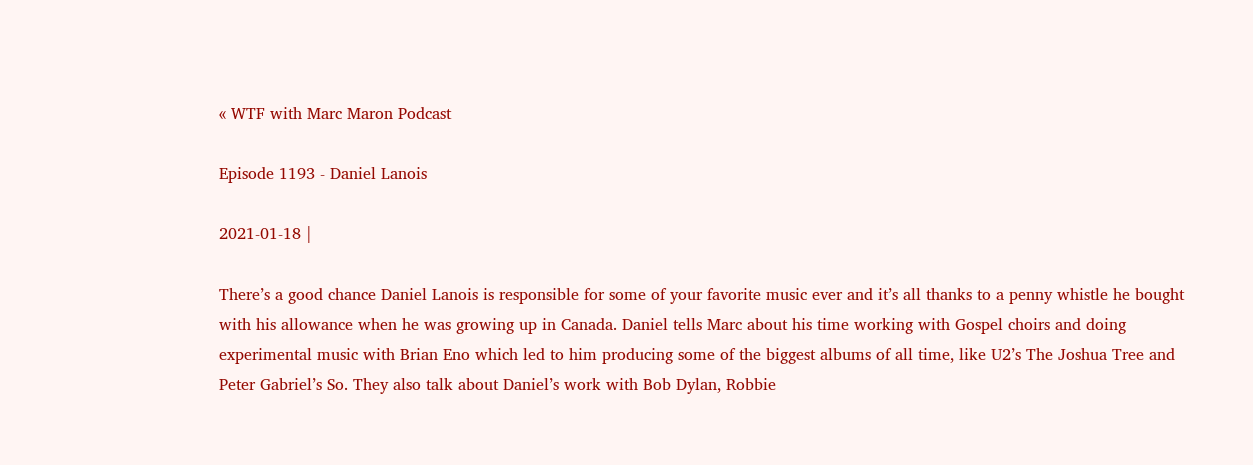« WTF with Marc Maron Podcast

Episode 1193 - Daniel Lanois

2021-01-18 |

There’s a good chance Daniel Lanois is responsible for some of your favorite music ever and it’s all thanks to a penny whistle he bought with his allowance when he was growing up in Canada. Daniel tells Marc about his time working with Gospel choirs and doing experimental music with Brian Eno which led to him producing some of the biggest albums of all time, like U2’s The Joshua Tree and Peter Gabriel’s So. They also talk about Daniel’s work with Bob Dylan, Robbie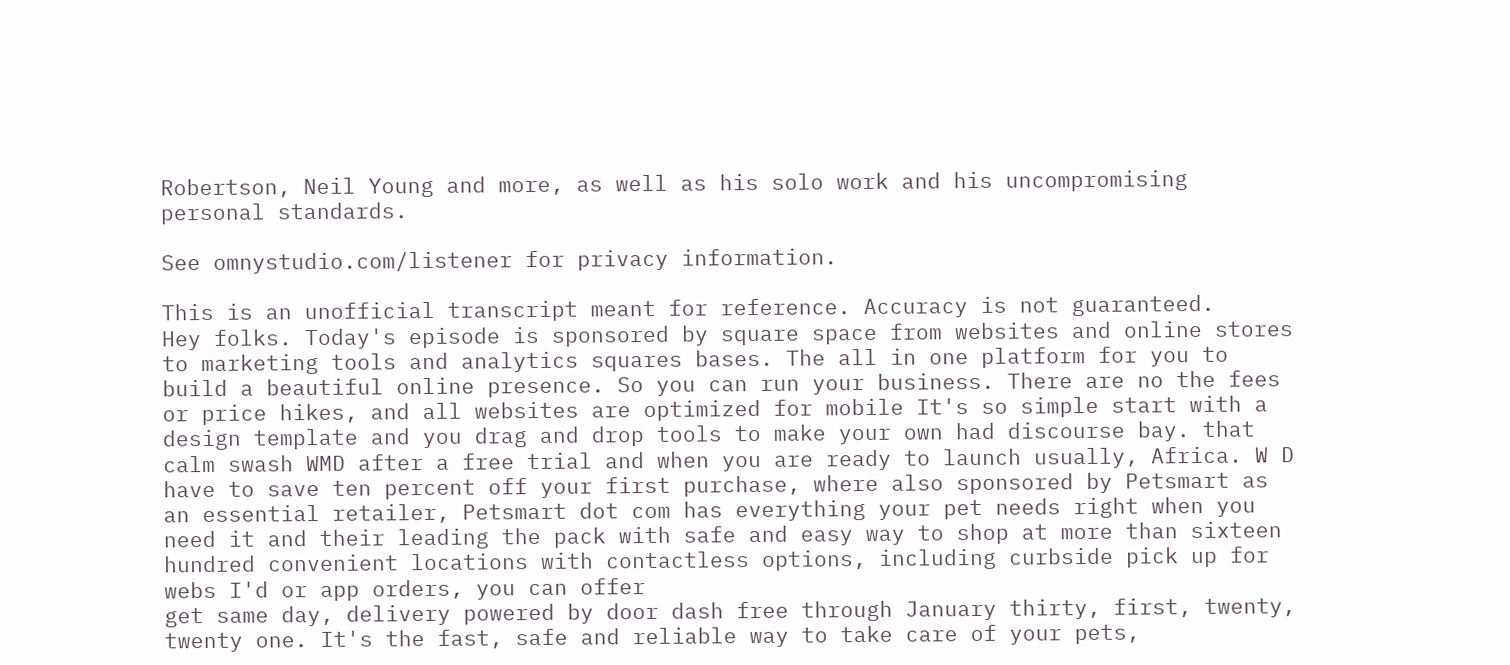Robertson, Neil Young and more, as well as his solo work and his uncompromising personal standards.

See omnystudio.com/listener for privacy information.

This is an unofficial transcript meant for reference. Accuracy is not guaranteed.
Hey folks. Today's episode is sponsored by square space from websites and online stores to marketing tools and analytics squares bases. The all in one platform for you to build a beautiful online presence. So you can run your business. There are no the fees or price hikes, and all websites are optimized for mobile It's so simple start with a design template and you drag and drop tools to make your own had discourse bay. that calm swash WMD after a free trial and when you are ready to launch usually, Africa. W D have to save ten percent off your first purchase, where also sponsored by Petsmart as an essential retailer, Petsmart dot com has everything your pet needs right when you need it and their leading the pack with safe and easy way to shop at more than sixteen hundred convenient locations with contactless options, including curbside pick up for webs I'd or app orders, you can offer
get same day, delivery powered by door dash free through January thirty, first, twenty, twenty one. It's the fast, safe and reliable way to take care of your pets,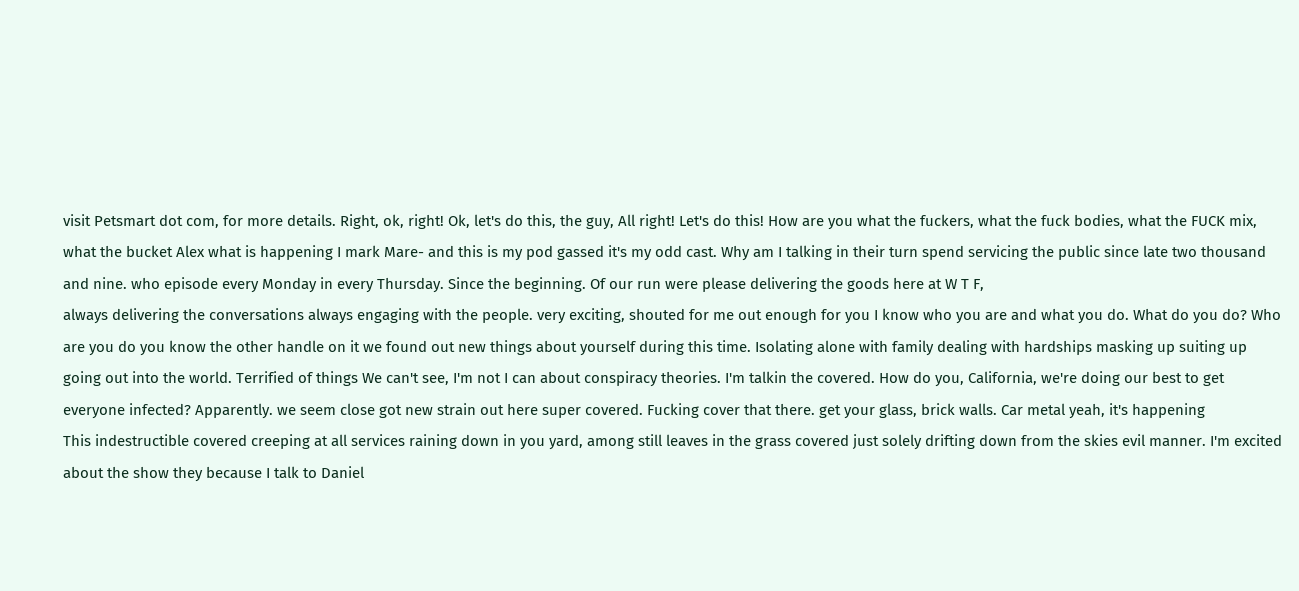visit Petsmart dot com, for more details. Right, ok, right! Ok, let's do this, the guy, All right! Let's do this! How are you what the fuckers, what the fuck bodies, what the FUCK mix, what the bucket Alex what is happening I mark Mare- and this is my pod gassed it's my odd cast. Why am I talking in their turn spend servicing the public since late two thousand and nine. who episode every Monday in every Thursday. Since the beginning. Of our run were please delivering the goods here at W T F,
always delivering the conversations always engaging with the people. very exciting, shouted for me out enough for you I know who you are and what you do. What do you do? Who are you do you know the other handle on it we found out new things about yourself during this time. Isolating alone with family dealing with hardships masking up suiting up going out into the world. Terrified of things We can't see, I'm not I can about conspiracy theories. I'm talkin the covered. How do you, California, we're doing our best to get everyone infected? Apparently. we seem close got new strain out here super covered. Fucking cover that there. get your glass, brick walls. Car metal yeah, it's happening
This indestructible covered creeping at all services raining down in you yard, among still leaves in the grass covered just solely drifting down from the skies evil manner. I'm excited about the show they because I talk to Daniel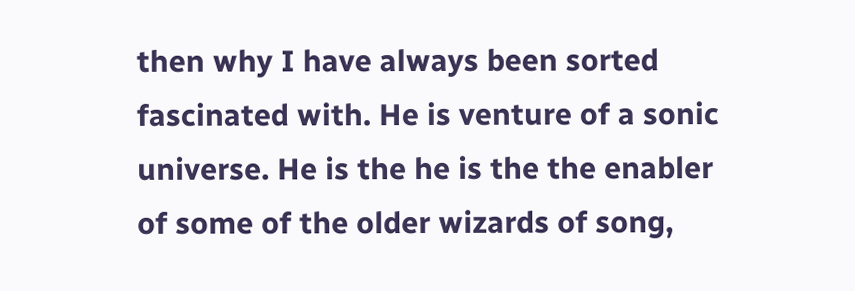then why I have always been sorted fascinated with. He is venture of a sonic universe. He is the he is the the enabler of some of the older wizards of song,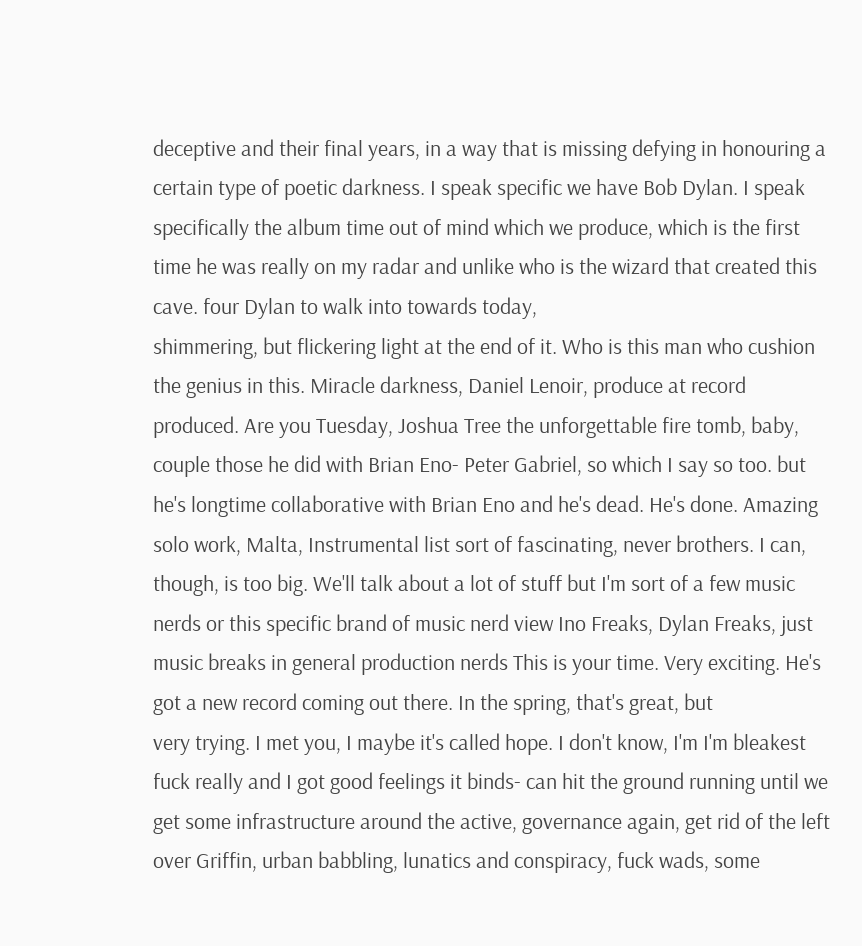deceptive and their final years, in a way that is missing defying in honouring a certain type of poetic darkness. I speak specific we have Bob Dylan. I speak specifically the album time out of mind which we produce, which is the first time he was really on my radar and unlike who is the wizard that created this cave. four Dylan to walk into towards today,
shimmering, but flickering light at the end of it. Who is this man who cushion the genius in this. Miracle darkness, Daniel Lenoir, produce at record produced. Are you Tuesday, Joshua Tree the unforgettable fire tomb, baby, couple those he did with Brian Eno- Peter Gabriel, so which I say so too. but he's longtime collaborative with Brian Eno and he's dead. He's done. Amazing solo work, Malta, Instrumental list sort of fascinating, never brothers. I can, though, is too big. We'll talk about a lot of stuff but I'm sort of a few music nerds or this specific brand of music nerd view Ino Freaks, Dylan Freaks, just music breaks in general production nerds This is your time. Very exciting. He's got a new record coming out there. In the spring, that's great, but
very trying. I met you, I maybe it's called hope. I don't know, I'm I'm bleakest fuck really and I got good feelings it binds- can hit the ground running until we get some infrastructure around the active, governance again, get rid of the left over Griffin, urban babbling, lunatics and conspiracy, fuck wads, some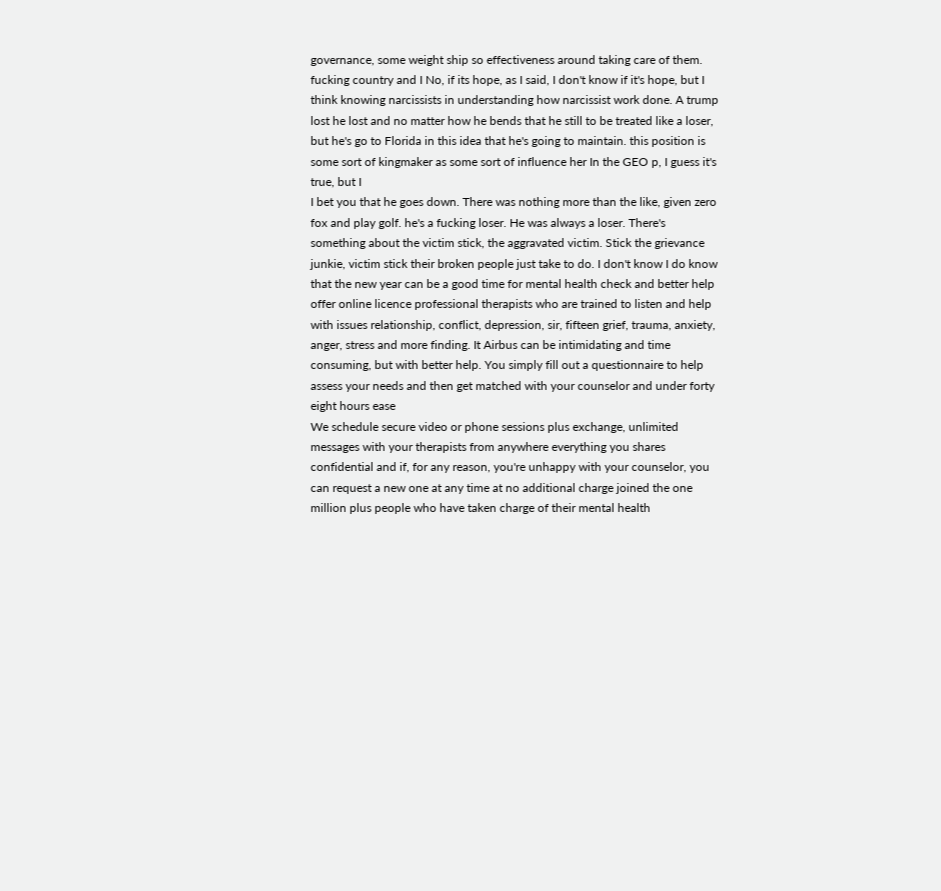governance, some weight ship so effectiveness around taking care of them. fucking country and I No, if its hope, as I said, I don't know if it's hope, but I think knowing narcissists in understanding how narcissist work done. A trump lost he lost and no matter how he bends that he still to be treated like a loser, but he's go to Florida in this idea that he's going to maintain. this position is some sort of kingmaker as some sort of influence her In the GEO p, I guess it's true, but I
I bet you that he goes down. There was nothing more than the like, given zero fox and play golf. he's a fucking loser. He was always a loser. There's something about the victim stick, the aggravated victim. Stick the grievance junkie, victim stick their broken people just take to do. I don't know I do know that the new year can be a good time for mental health check and better help offer online licence professional therapists who are trained to listen and help with issues relationship, conflict, depression, sir, fifteen grief, trauma, anxiety, anger, stress and more finding. It Airbus can be intimidating and time consuming, but with better help. You simply fill out a questionnaire to help assess your needs and then get matched with your counselor and under forty eight hours ease
We schedule secure video or phone sessions plus exchange, unlimited messages with your therapists from anywhere everything you shares confidential and if, for any reason, you're unhappy with your counselor, you can request a new one at any time at no additional charge joined the one million plus people who have taken charge of their mental health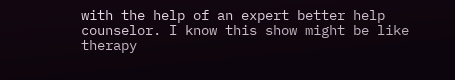with the help of an expert better help counselor. I know this show might be like therapy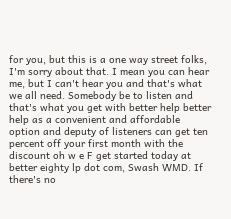for you, but this is a one way street folks, I'm sorry about that. I mean you can hear me, but I can't hear you and that's what we all need. Somebody be to listen and that's what you get with better help better help as a convenient and affordable option and deputy of listeners can get ten percent off your first month with the discount oh w e F get started today at better eighty lp dot com, Swash WMD. If there's no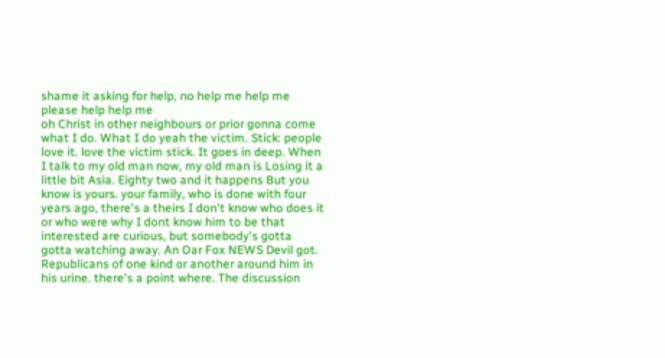shame it asking for help, no help me help me please help help me
oh Christ in other neighbours or prior gonna come what I do. What I do yeah the victim. Stick: people love it. love the victim stick. It goes in deep. When I talk to my old man now, my old man is Losing it a little bit Asia. Eighty two and it happens But you know is yours. your family, who is done with four years ago, there's a theirs I don't know who does it or who were why I dont know him to be that interested are curious, but somebody's gotta gotta watching away. An Oar Fox NEWS Devil got. Republicans of one kind or another around him in his urine. there's a point where. The discussion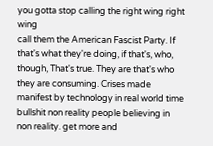you gotta stop calling the right wing right wing
call them the American Fascist Party. If that's what they're doing, if that's, who, though, That's true. They are that's who they are consuming. Crises made manifest by technology in real world time bullshit non reality people believing in non reality. get more and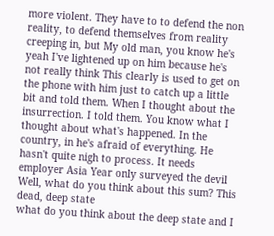more violent. They have to to defend the non reality, to defend themselves from reality creeping in, but My old man, you know he's yeah I've lightened up on him because he's not really think This clearly is used to get on the phone with him just to catch up a little bit and told them. When I thought about the insurrection. I told them. You know what I thought about what's happened. In the country, in he's afraid of everything. He hasn't quite nigh to process. It needs employer Asia Year only surveyed the devil Well, what do you think about this sum? This dead, deep state
what do you think about the deep state and I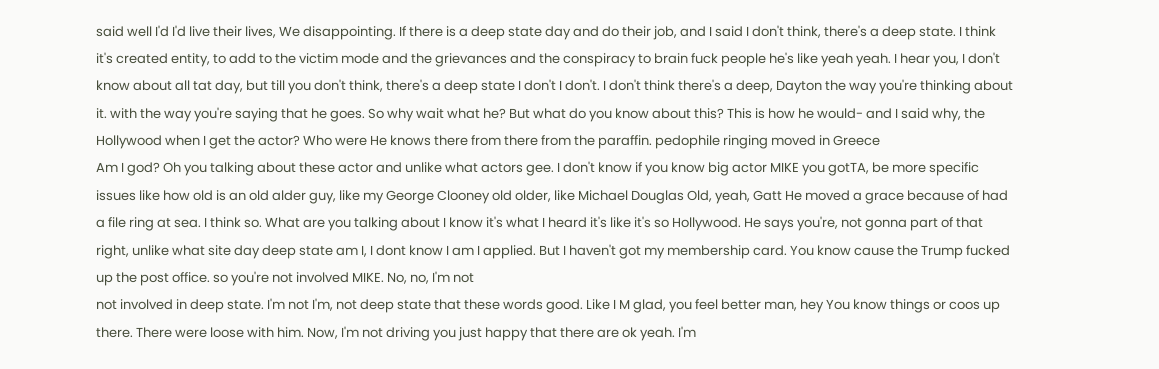said well I'd I'd live their lives, We disappointing. If there is a deep state day and do their job, and I said I don't think, there's a deep state. I think it's created entity, to add to the victim mode and the grievances and the conspiracy to brain fuck people he's like yeah yeah. I hear you, I don't know about all tat day, but till you don't think, there's a deep state I don't I don't. I don't think there's a deep, Dayton the way you're thinking about it. with the way you're saying that he goes. So why wait what he? But what do you know about this? This is how he would- and I said why, the Hollywood when I get the actor? Who were He knows there from there from the paraffin. pedophile ringing moved in Greece
Am I god? Oh you talking about these actor and unlike what actors gee. I don't know if you know big actor MIKE you gotTA, be more specific issues like how old is an old alder guy, like my George Clooney old older, like Michael Douglas Old, yeah, Gatt He moved a grace because of had a file ring at sea. I think so. What are you talking about I know it's what I heard it's like it's so Hollywood. He says you're, not gonna part of that right, unlike what site day deep state am I, I dont know I am I applied. But I haven't got my membership card. You know cause the Trump fucked up the post office. so you're not involved MIKE. No, no, I'm not
not involved in deep state. I'm not I'm, not deep state that these words good. Like I M glad, you feel better man, hey You know things or coos up there. There were loose with him. Now, I'm not driving you just happy that there are ok yeah. I'm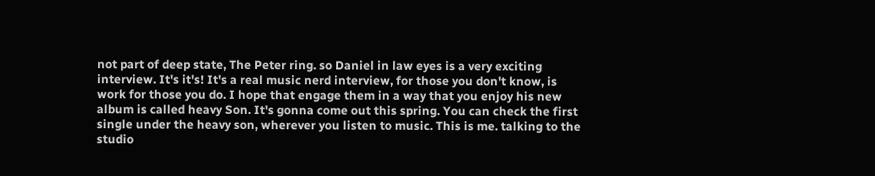not part of deep state, The Peter ring. so Daniel in law eyes is a very exciting interview. It's it's! It's a real music nerd interview, for those you don't know, is work for those you do. I hope that engage them in a way that you enjoy his new album is called heavy Son. It's gonna come out this spring. You can check the first single under the heavy son, wherever you listen to music. This is me. talking to the studio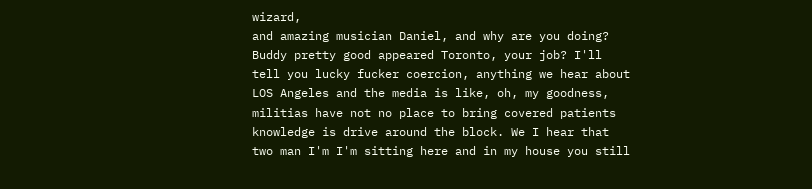wizard,
and amazing musician Daniel, and why are you doing? Buddy pretty good appeared Toronto, your job? I'll tell you lucky fucker coercion, anything we hear about LOS Angeles and the media is like, oh, my goodness, militias have not no place to bring covered patients knowledge is drive around the block. We I hear that two man I'm I'm sitting here and in my house you still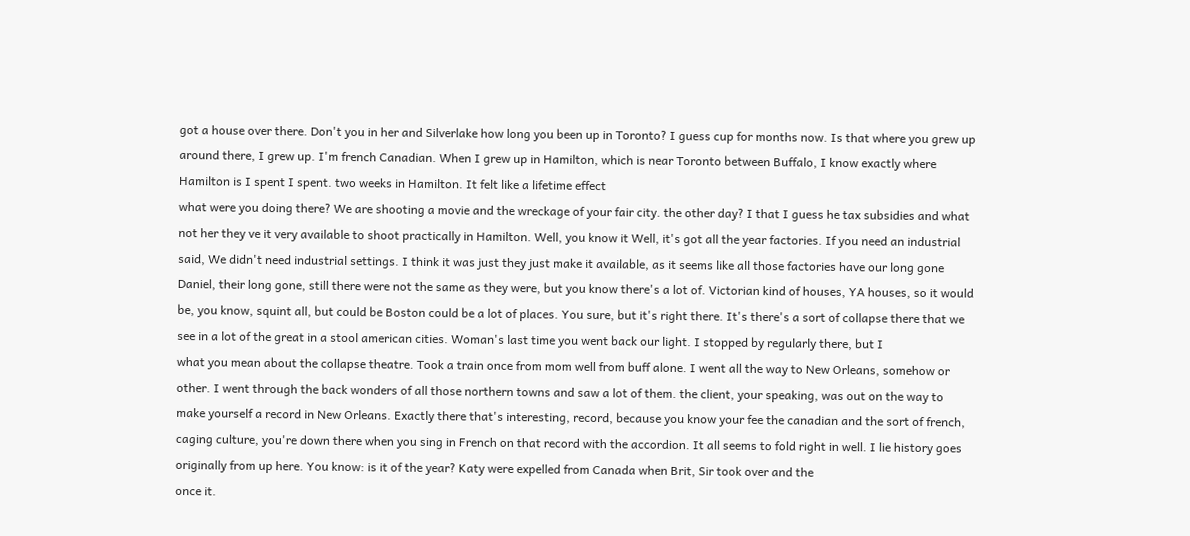got a house over there. Don't you in her and Silverlake how long you been up in Toronto? I guess cup for months now. Is that where you grew up around there, I grew up. I'm french Canadian. When I grew up in Hamilton, which is near Toronto between Buffalo, I know exactly where Hamilton is I spent I spent. two weeks in Hamilton. It felt like a lifetime effect
what were you doing there? We are shooting a movie and the wreckage of your fair city. the other day? I that I guess he tax subsidies and what not her they ve it very available to shoot practically in Hamilton. Well, you know it Well, it's got all the year factories. If you need an industrial said, We didn't need industrial settings. I think it was just they just make it available, as it seems like all those factories have our long gone Daniel, their long gone, still there were not the same as they were, but you know there's a lot of. Victorian kind of houses, YA houses, so it would be, you know, squint all, but could be Boston could be a lot of places. You sure, but it's right there. It's there's a sort of collapse there that we see in a lot of the great in a stool american cities. Woman's last time you went back our light. I stopped by regularly there, but I
what you mean about the collapse theatre. Took a train once from mom well from buff alone. I went all the way to New Orleans, somehow or other. I went through the back wonders of all those northern towns and saw a lot of them. the client, your speaking, was out on the way to make yourself a record in New Orleans. Exactly there that's interesting, record, because you know your fee the canadian and the sort of french, caging culture, you're down there when you sing in French on that record with the accordion. It all seems to fold right in well. I lie history goes originally from up here. You know: is it of the year? Katy were expelled from Canada when Brit, Sir took over and the
once it.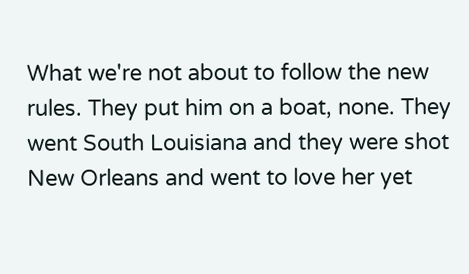What we're not about to follow the new rules. They put him on a boat, none. They went South Louisiana and they were shot New Orleans and went to love her yet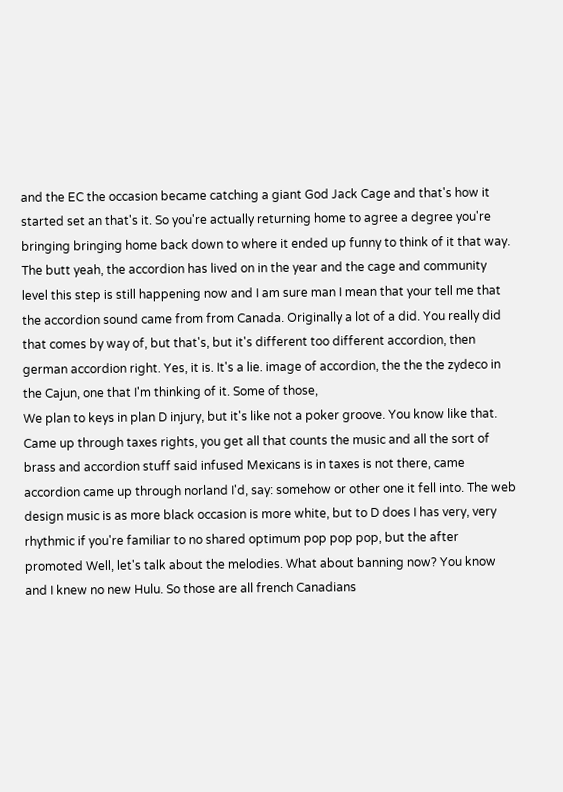and the EC the occasion became catching a giant God Jack Cage and that's how it started set an that's it. So you're actually returning home to agree a degree you're bringing bringing home back down to where it ended up funny to think of it that way. The butt yeah, the accordion has lived on in the year and the cage and community level this step is still happening now and I am sure man I mean that your tell me that the accordion sound came from from Canada. Originally a lot of a did. You really did that comes by way of, but that's, but it's different too different accordion, then german accordion right. Yes, it is. It's a lie. image of accordion, the the the zydeco in the Cajun, one that I'm thinking of it. Some of those,
We plan to keys in plan D injury, but it's like not a poker groove. You know like that. Came up through taxes rights, you get all that counts the music and all the sort of brass and accordion stuff said infused Mexicans is in taxes is not there, came accordion came up through norland I'd, say: somehow or other one it fell into. The web design music is as more black occasion is more white, but to D does I has very, very rhythmic if you're familiar to no shared optimum pop pop pop, but the after promoted Well, let's talk about the melodies. What about banning now? You know and I knew no new Hulu. So those are all french Canadians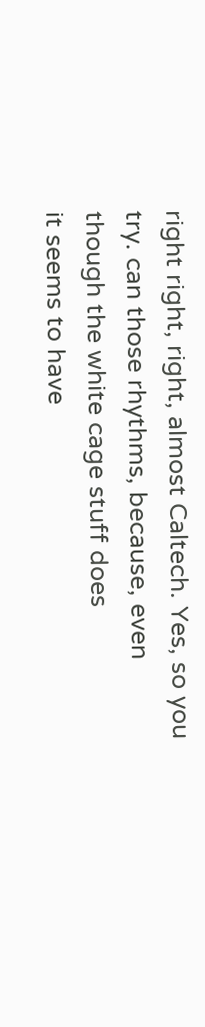right right, right, almost Caltech. Yes, so you try. can those rhythms, because, even though the white cage stuff does
it seems to have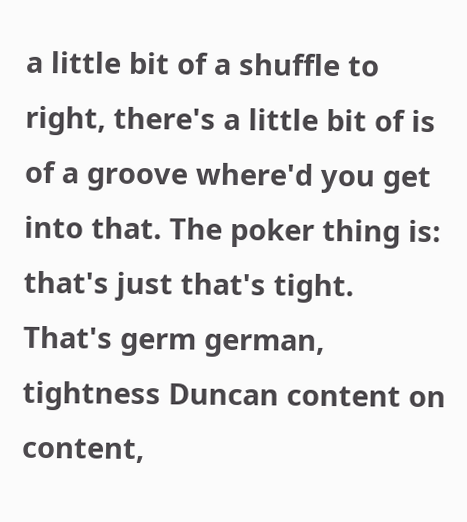a little bit of a shuffle to right, there's a little bit of is of a groove where'd you get into that. The poker thing is: that's just that's tight. That's germ german, tightness Duncan content on content,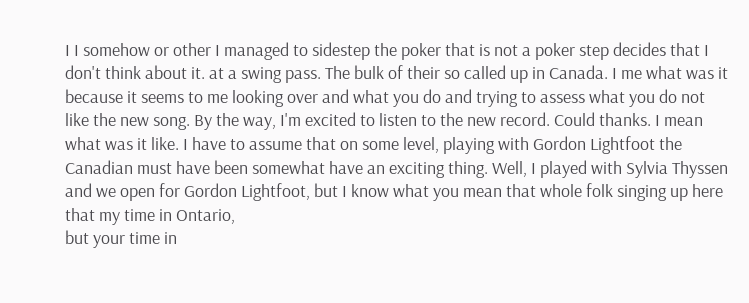I I somehow or other I managed to sidestep the poker that is not a poker step decides that I don't think about it. at a swing pass. The bulk of their so called up in Canada. I me what was it because it seems to me looking over and what you do and trying to assess what you do not like the new song. By the way, I'm excited to listen to the new record. Could thanks. I mean what was it like. I have to assume that on some level, playing with Gordon Lightfoot the Canadian must have been somewhat have an exciting thing. Well, I played with Sylvia Thyssen and we open for Gordon Lightfoot, but I know what you mean that whole folk singing up here that my time in Ontario,
but your time in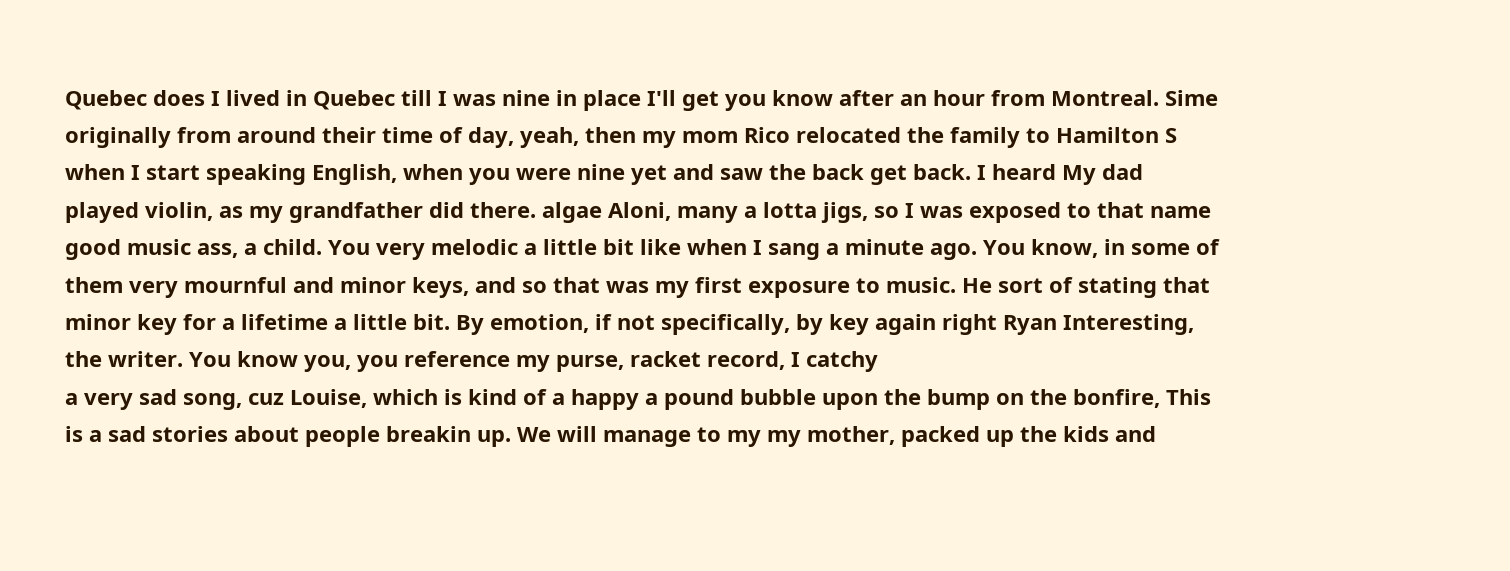Quebec does I lived in Quebec till I was nine in place I'll get you know after an hour from Montreal. Sime originally from around their time of day, yeah, then my mom Rico relocated the family to Hamilton S when I start speaking English, when you were nine yet and saw the back get back. I heard My dad played violin, as my grandfather did there. algae Aloni, many a lotta jigs, so I was exposed to that name good music ass, a child. You very melodic a little bit like when I sang a minute ago. You know, in some of them very mournful and minor keys, and so that was my first exposure to music. He sort of stating that minor key for a lifetime a little bit. By emotion, if not specifically, by key again right Ryan Interesting, the writer. You know you, you reference my purse, racket record, I catchy
a very sad song, cuz Louise, which is kind of a happy a pound bubble upon the bump on the bonfire, This is a sad stories about people breakin up. We will manage to my my mother, packed up the kids and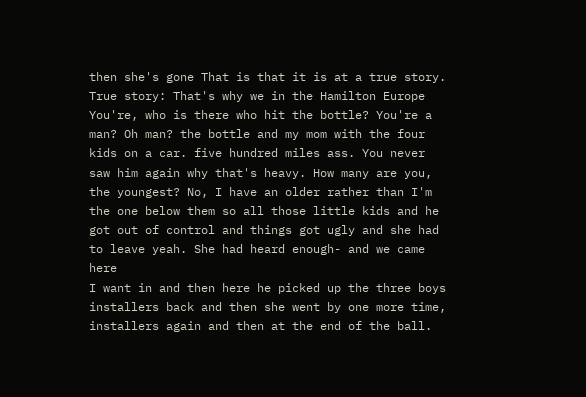then she's gone That is that it is at a true story. True story: That's why we in the Hamilton Europe You're, who is there who hit the bottle? You're a man? Oh man? the bottle and my mom with the four kids on a car. five hundred miles ass. You never saw him again why that's heavy. How many are you, the youngest? No, I have an older rather than I'm the one below them so all those little kids and he got out of control and things got ugly and she had to leave yeah. She had heard enough- and we came here
I want in and then here he picked up the three boys installers back and then she went by one more time, installers again and then at the end of the ball.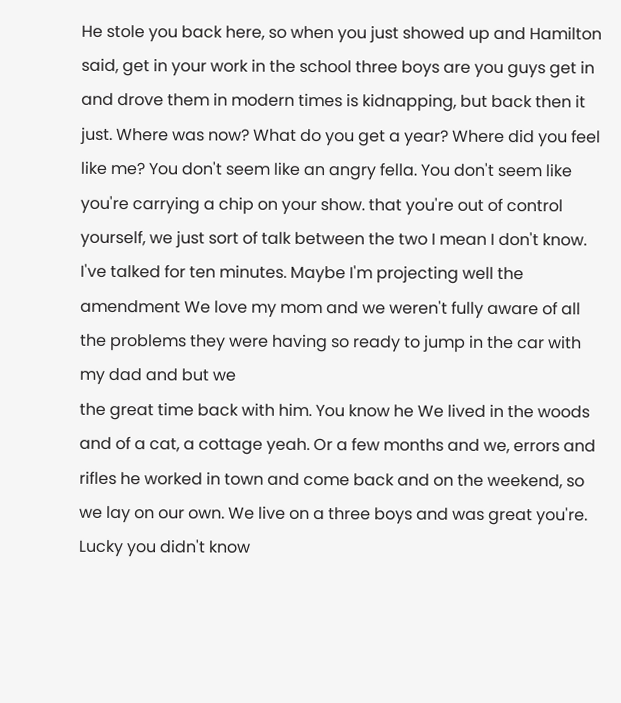He stole you back here, so when you just showed up and Hamilton said, get in your work in the school three boys are you guys get in and drove them in modern times is kidnapping, but back then it just. Where was now? What do you get a year? Where did you feel like me? You don't seem like an angry fella. You don't seem like you're carrying a chip on your show. that you're out of control yourself, we just sort of talk between the two I mean I don't know. I've talked for ten minutes. Maybe I'm projecting well the amendment We love my mom and we weren't fully aware of all the problems they were having so ready to jump in the car with my dad and but we
the great time back with him. You know he We lived in the woods and of a cat, a cottage yeah. Or a few months and we, errors and rifles he worked in town and come back and on the weekend, so we lay on our own. We live on a three boys and was great you're. Lucky you didn't know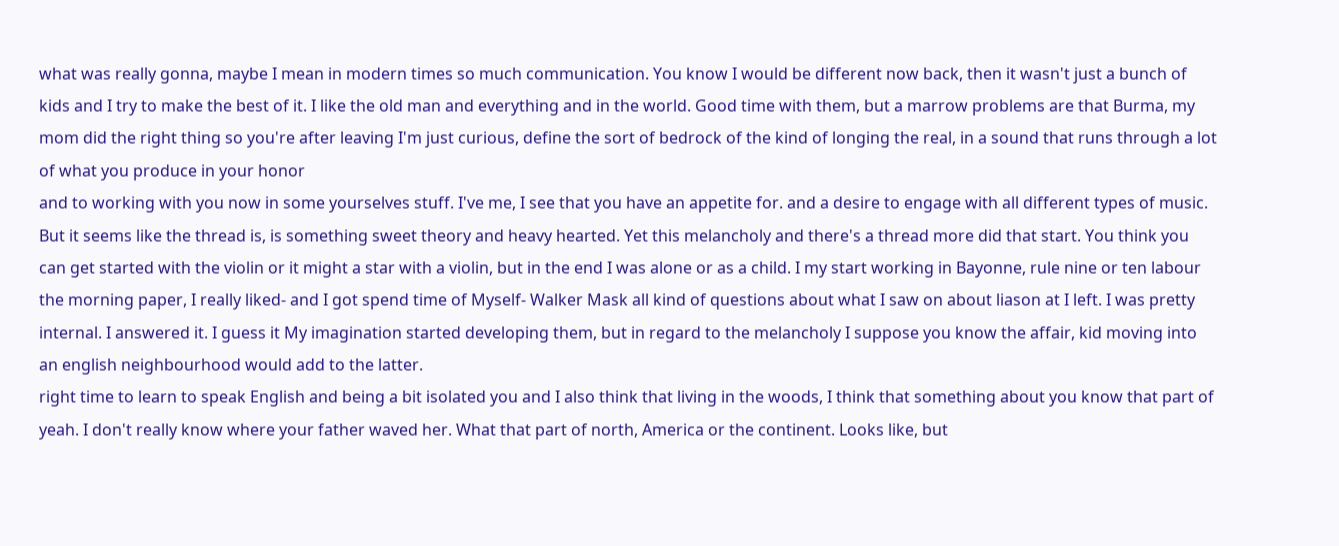what was really gonna, maybe I mean in modern times so much communication. You know I would be different now back, then it wasn't just a bunch of kids and I try to make the best of it. I like the old man and everything and in the world. Good time with them, but a marrow problems are that Burma, my mom did the right thing so you're after leaving I'm just curious, define the sort of bedrock of the kind of longing the real, in a sound that runs through a lot of what you produce in your honor
and to working with you now in some yourselves stuff. I've me, I see that you have an appetite for. and a desire to engage with all different types of music. But it seems like the thread is, is something sweet theory and heavy hearted. Yet this melancholy and there's a thread more did that start. You think you can get started with the violin or it might a star with a violin, but in the end I was alone or as a child. I my start working in Bayonne, rule nine or ten labour the morning paper, I really liked- and I got spend time of Myself- Walker Mask all kind of questions about what I saw on about liason at I left. I was pretty internal. I answered it. I guess it My imagination started developing them, but in regard to the melancholy I suppose you know the affair, kid moving into an english neighbourhood would add to the latter.
right time to learn to speak English and being a bit isolated you and I also think that living in the woods, I think that something about you know that part of yeah. I don't really know where your father waved her. What that part of north, America or the continent. Looks like, but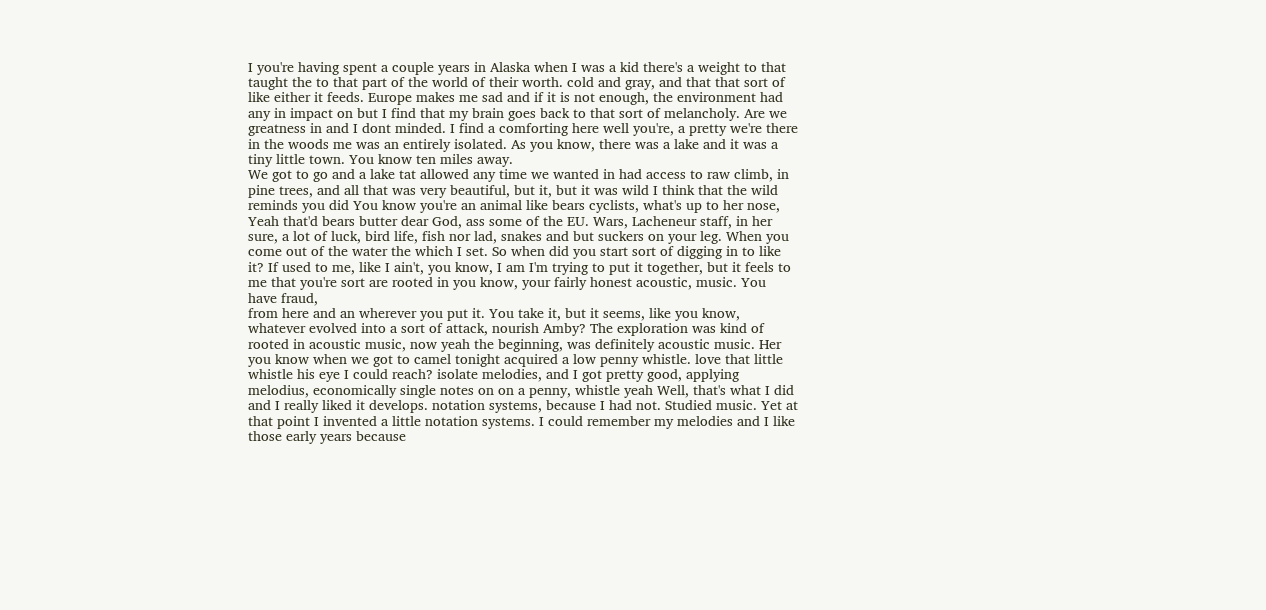I you're having spent a couple years in Alaska when I was a kid there's a weight to that taught the to that part of the world of their worth. cold and gray, and that that sort of like either it feeds. Europe makes me sad and if it is not enough, the environment had any in impact on but I find that my brain goes back to that sort of melancholy. Are we greatness in and I dont minded. I find a comforting here well you're, a pretty we're there in the woods me was an entirely isolated. As you know, there was a lake and it was a tiny little town. You know ten miles away.
We got to go and a lake tat allowed any time we wanted in had access to raw climb, in pine trees, and all that was very beautiful, but it, but it was wild I think that the wild reminds you did You know you're an animal like bears cyclists, what's up to her nose, Yeah that'd bears butter dear God, ass some of the EU. Wars, Lacheneur staff, in her sure, a lot of luck, bird life, fish nor lad, snakes and but suckers on your leg. When you come out of the water the which I set. So when did you start sort of digging in to like it? If used to me, like I ain't, you know, I am I'm trying to put it together, but it feels to me that you're sort are rooted in you know, your fairly honest acoustic, music. You have fraud,
from here and an wherever you put it. You take it, but it seems, like you know, whatever evolved into a sort of attack, nourish Amby? The exploration was kind of rooted in acoustic music, now yeah the beginning, was definitely acoustic music. Her you know when we got to camel tonight acquired a low penny whistle. love that little whistle his eye I could reach? isolate melodies, and I got pretty good, applying melodius, economically single notes on on a penny, whistle yeah Well, that's what I did and I really liked it develops. notation systems, because I had not. Studied music. Yet at that point I invented a little notation systems. I could remember my melodies and I like those early years because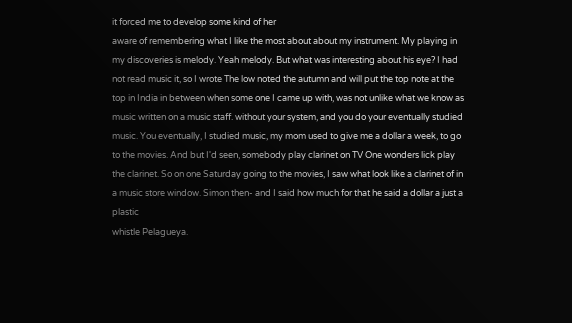it forced me to develop some kind of her
aware of remembering what I like the most about about my instrument. My playing in my discoveries is melody. Yeah melody. But what was interesting about his eye? I had not read music it, so I wrote The low noted the autumn and will put the top note at the top in India in between when some one I came up with, was not unlike what we know as music written on a music staff. without your system, and you do your eventually studied music. You eventually, I studied music, my mom used to give me a dollar a week, to go to the movies. And but I'd seen, somebody play clarinet on TV One wonders lick play the clarinet. So on one Saturday going to the movies, I saw what look like a clarinet of in a music store window. Simon then- and I said how much for that he said a dollar a just a plastic
whistle Pelagueya.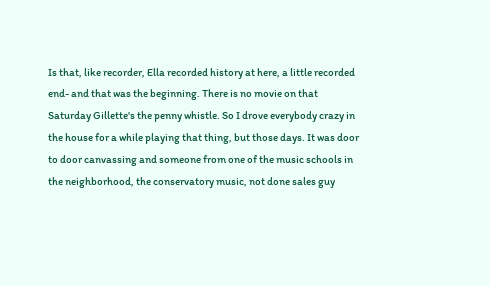Is that, like recorder, Ella recorded history at here, a little recorded end- and that was the beginning. There is no movie on that Saturday Gillette's the penny whistle. So I drove everybody crazy in the house for a while playing that thing, but those days. It was door to door canvassing and someone from one of the music schools in the neighborhood, the conservatory music, not done sales guy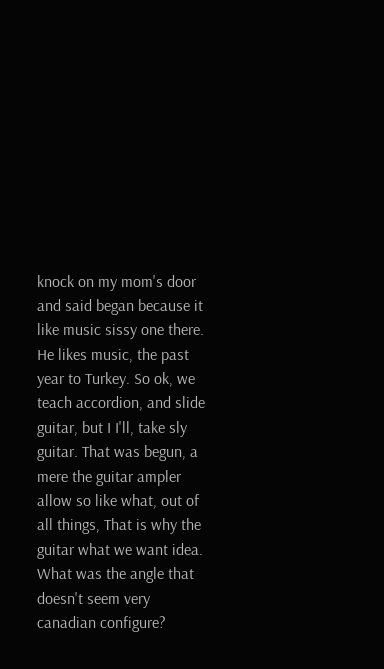knock on my mom's door and said began because it like music sissy one there. He likes music, the past year to Turkey. So ok, we teach accordion, and slide guitar, but I I'll, take sly guitar. That was begun, a mere the guitar ampler allow so like what, out of all things, That is why the guitar what we want idea. What was the angle that doesn't seem very canadian configure?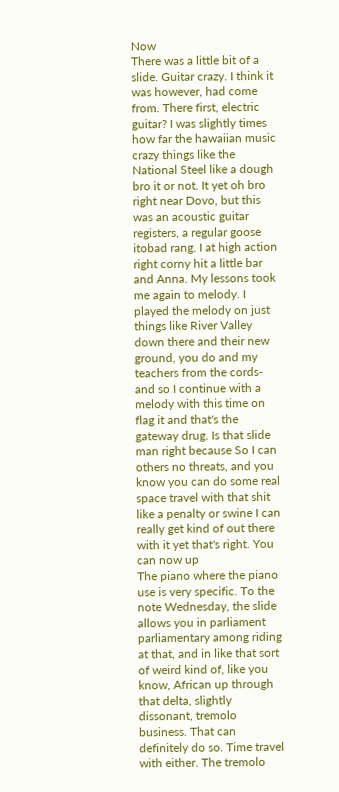Now
There was a little bit of a slide. Guitar crazy. I think it was however, had come from. There first, electric guitar? I was slightly times how far the hawaiian music crazy things like the National Steel like a dough bro it or not. It yet oh bro right near Dovo, but this was an acoustic guitar registers, a regular goose itobad rang. I at high action right corny hit a little bar and Anna. My lessons took me again to melody. I played the melody on just things like River Valley down there and their new ground, you do and my teachers from the cords- and so I continue with a melody with this time on flag it and that's the gateway drug. Is that slide man right because So I can others no threats, and you know you can do some real space travel with that shit like a penalty or swine I can really get kind of out there with it yet that's right. You can now up
The piano where the piano use is very specific. To the note Wednesday, the slide allows you in parliament parliamentary among riding at that, and in like that sort of weird kind of, like you know, African up through that delta, slightly dissonant, tremolo business. That can definitely do so. Time travel with either. The tremolo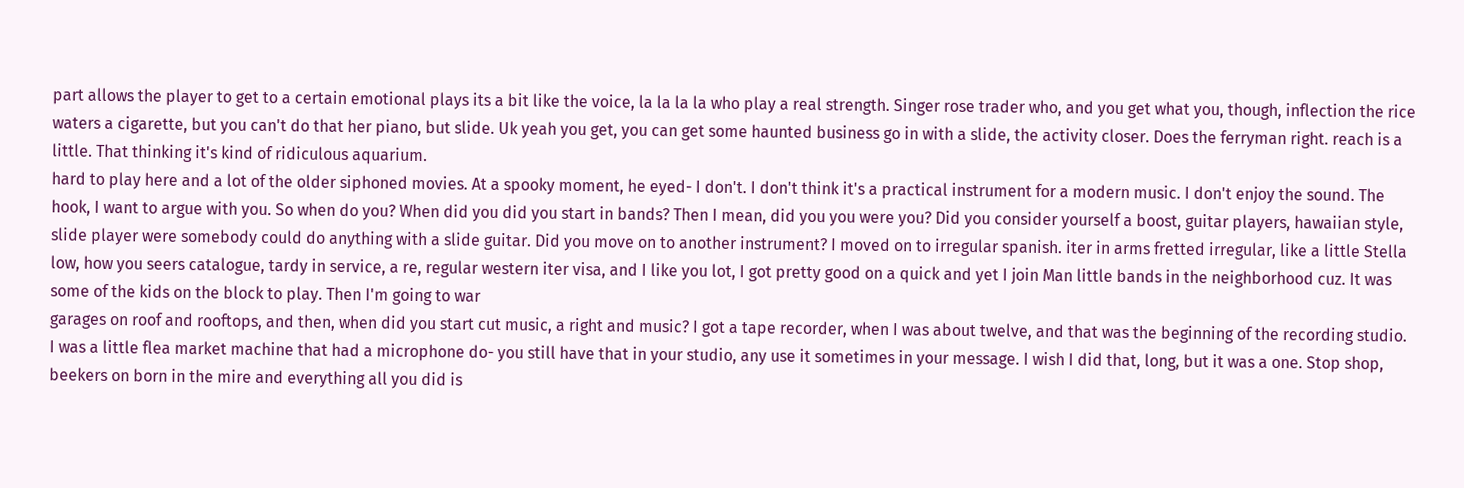part allows the player to get to a certain emotional plays its a bit like the voice, la la la la who play a real strength. Singer rose trader who, and you get what you, though, inflection the rice waters a cigarette, but you can't do that her piano, but slide. Uk yeah you get, you can get some haunted business go in with a slide, the activity closer. Does the ferryman right. reach is a little. That thinking it's kind of ridiculous aquarium.
hard to play here and a lot of the older siphoned movies. At a spooky moment, he eyed- I don't. I don't think it's a practical instrument for a modern music. I don't enjoy the sound. The hook, I want to argue with you. So when do you? When did you did you start in bands? Then I mean, did you you were you? Did you consider yourself a boost, guitar players, hawaiian style, slide player were somebody could do anything with a slide guitar. Did you move on to another instrument? I moved on to irregular spanish. iter in arms fretted irregular, like a little Stella low, how you seers catalogue, tardy in service, a re, regular western iter visa, and I like you lot, I got pretty good on a quick and yet I join Man little bands in the neighborhood cuz. It was some of the kids on the block to play. Then I'm going to war
garages on roof and rooftops, and then, when did you start cut music, a right and music? I got a tape recorder, when I was about twelve, and that was the beginning of the recording studio. I was a little flea market machine that had a microphone do- you still have that in your studio, any use it sometimes in your message. I wish I did that, long, but it was a one. Stop shop, beekers on born in the mire and everything all you did is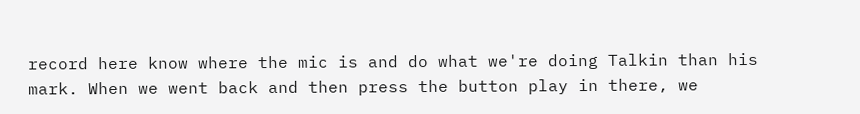record here know where the mic is and do what we're doing Talkin than his mark. When we went back and then press the button play in there, we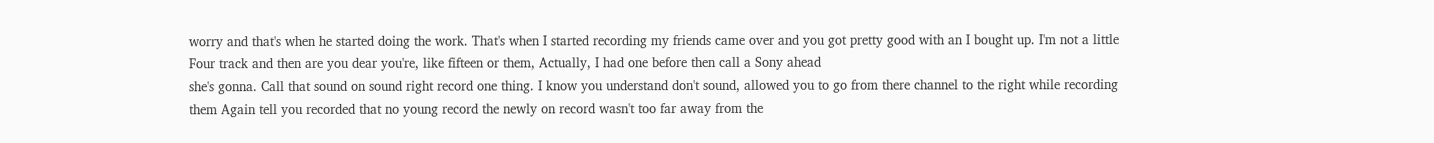worry and that's when he started doing the work. That's when I started recording my friends came over and you got pretty good with an I bought up. I'm not a little Four track and then are you dear you're, like fifteen or them, Actually, I had one before then call a Sony ahead
she's gonna. Call that sound on sound right record one thing. I know you understand don't sound, allowed you to go from there channel to the right while recording them Again tell you recorded that no young record the newly on record wasn't too far away from the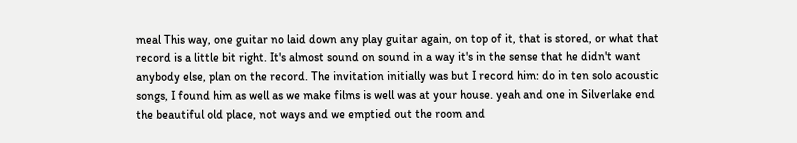meal This way, one guitar no laid down any play guitar again, on top of it, that is stored, or what that record is a little bit right. It's almost sound on sound in a way it's in the sense that he didn't want anybody else, plan on the record. The invitation initially was but I record him: do in ten solo acoustic songs, I found him as well as we make films is well was at your house. yeah and one in Silverlake end the beautiful old place, not ways and we emptied out the room and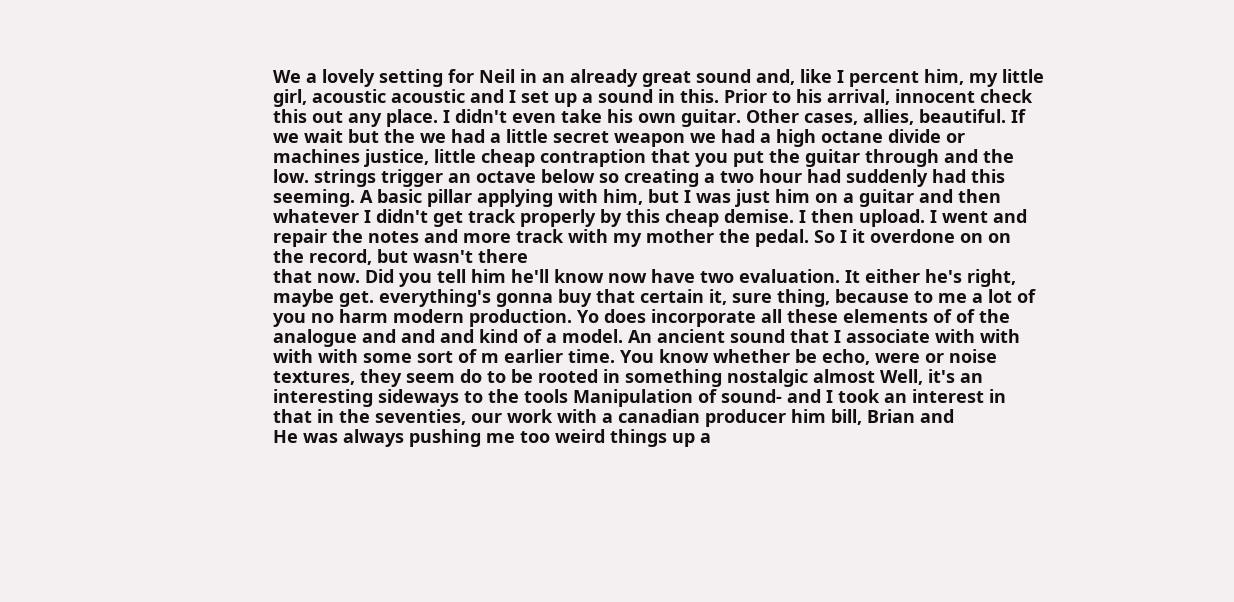We a lovely setting for Neil in an already great sound and, like I percent him, my little girl, acoustic acoustic and I set up a sound in this. Prior to his arrival, innocent check this out any place. I didn't even take his own guitar. Other cases, allies, beautiful. If we wait but the we had a little secret weapon we had a high octane divide or machines justice, little cheap contraption that you put the guitar through and the low. strings trigger an octave below so creating a two hour had suddenly had this seeming. A basic pillar applying with him, but I was just him on a guitar and then whatever I didn't get track properly by this cheap demise. I then upload. I went and repair the notes and more track with my mother the pedal. So I it overdone on on the record, but wasn't there
that now. Did you tell him he'll know now have two evaluation. It either he's right, maybe get. everything's gonna buy that certain it, sure thing, because to me a lot of you no harm modern production. Yo does incorporate all these elements of of the analogue and and and kind of a model. An ancient sound that I associate with with with with some sort of m earlier time. You know whether be echo, were or noise textures, they seem do to be rooted in something nostalgic almost Well, it's an interesting sideways to the tools Manipulation of sound- and I took an interest in that in the seventies, our work with a canadian producer him bill, Brian and
He was always pushing me too weird things up a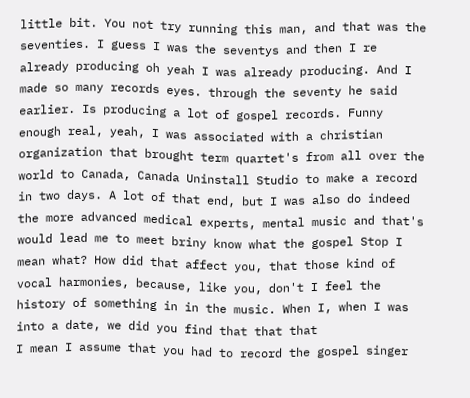little bit. You not try running this man, and that was the seventies. I guess I was the seventys and then I re already producing oh yeah I was already producing. And I made so many records eyes. through the seventy he said earlier. Is producing a lot of gospel records. Funny enough real, yeah, I was associated with a christian organization that brought term quartet's from all over the world to Canada, Canada Uninstall Studio to make a record in two days. A lot of that end, but I was also do indeed the more advanced medical experts, mental music and that's would lead me to meet briny know what the gospel Stop I mean what? How did that affect you, that those kind of vocal harmonies, because, like you, don't I feel the history of something in in the music. When I, when I was into a date, we did you find that that that
I mean I assume that you had to record the gospel singer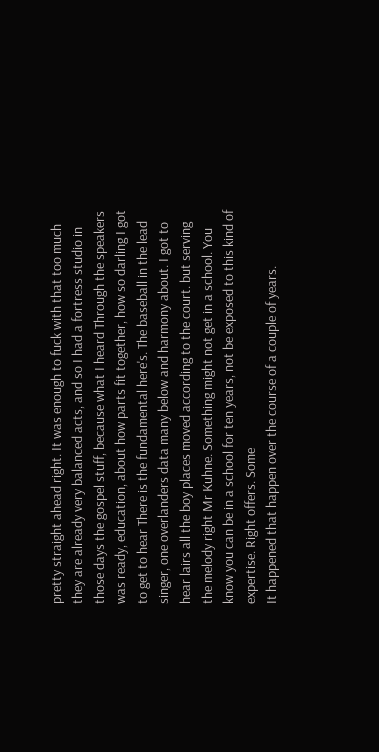pretty straight ahead right. It was enough to fuck with that too much they are already very balanced acts, and so I had a fortress studio in those days the gospel stuff, because what I heard Through the speakers was ready, education, about how parts fit together, how so darling I got to get to hear There is the fundamental here's. The baseball in the lead singer, one overlanders data many below and harmony about. I got to hear lairs all the boy places moved according to the court. but serving the melody right Mr Kuhne. Something might not get in a school. You know you can be in a school for ten years, not be exposed to this kind of expertise. Right offers. Some
It happened that happen over the course of a couple of years.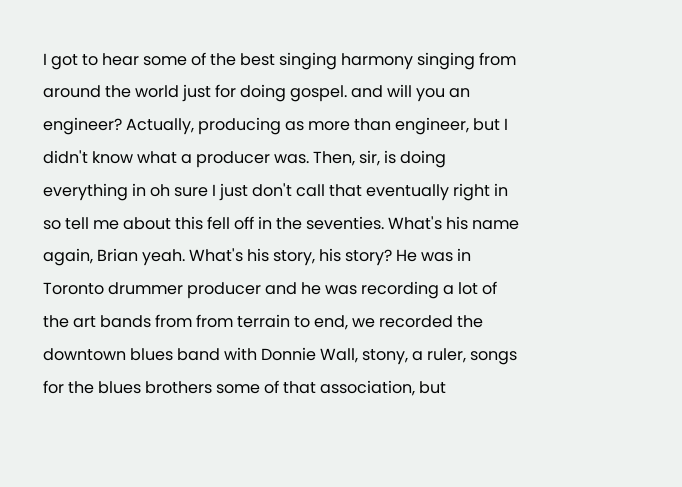I got to hear some of the best singing harmony singing from around the world just for doing gospel. and will you an engineer? Actually, producing as more than engineer, but I didn't know what a producer was. Then, sir, is doing everything in oh sure I just don't call that eventually right in so tell me about this fell off in the seventies. What's his name again, Brian yeah. What's his story, his story? He was in Toronto drummer producer and he was recording a lot of the art bands from from terrain to end, we recorded the downtown blues band with Donnie Wall, stony, a ruler, songs for the blues brothers some of that association, but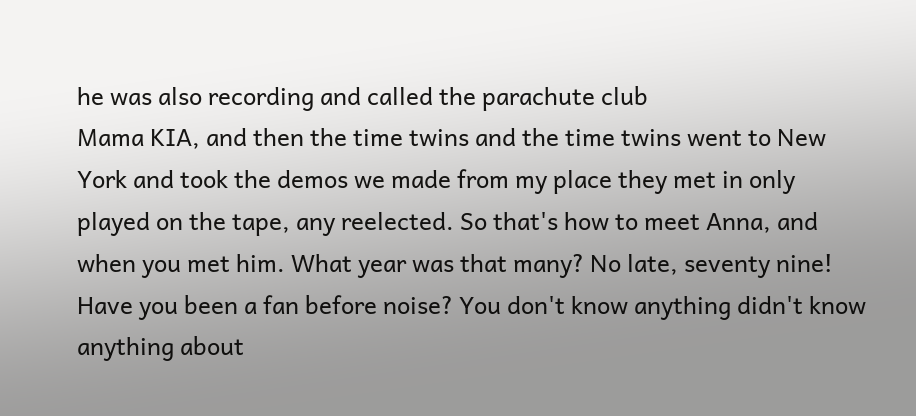he was also recording and called the parachute club
Mama KIA, and then the time twins and the time twins went to New York and took the demos we made from my place they met in only played on the tape, any reelected. So that's how to meet Anna, and when you met him. What year was that many? No late, seventy nine! Have you been a fan before noise? You don't know anything didn't know anything about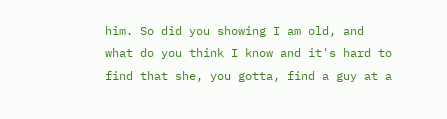him. So did you showing I am old, and what do you think I know and it's hard to find that she, you gotta, find a guy at a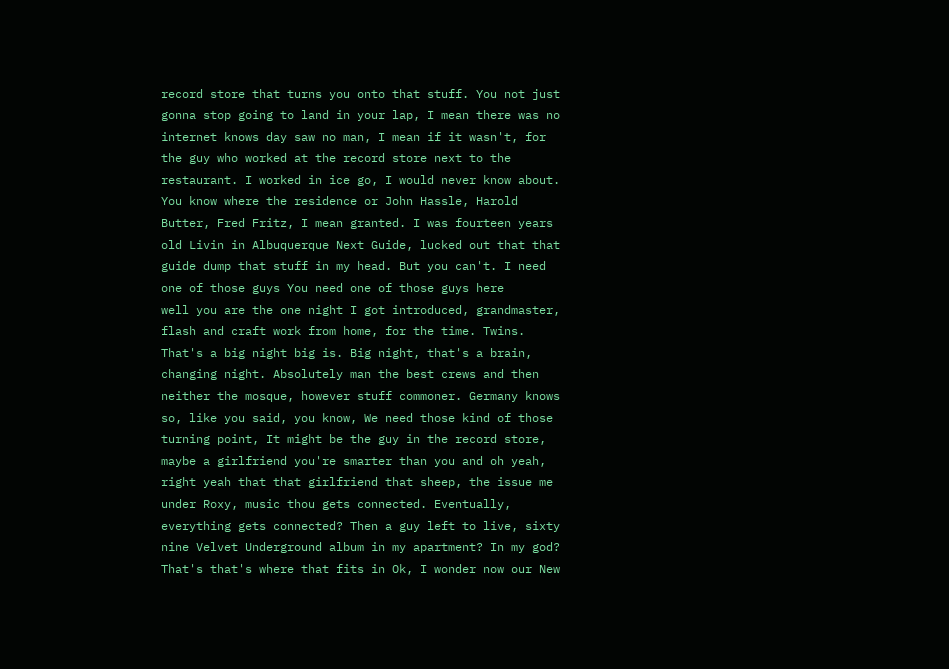record store that turns you onto that stuff. You not just gonna stop going to land in your lap, I mean there was no internet knows day saw no man, I mean if it wasn't, for the guy who worked at the record store next to the restaurant. I worked in ice go, I would never know about. You know where the residence or John Hassle, Harold Butter, Fred Fritz, I mean granted. I was fourteen years old Livin in Albuquerque Next Guide, lucked out that that guide dump that stuff in my head. But you can't. I need one of those guys You need one of those guys here
well you are the one night I got introduced, grandmaster, flash and craft work from home, for the time. Twins. That's a big night big is. Big night, that's a brain, changing night. Absolutely man the best crews and then neither the mosque, however stuff commoner. Germany knows so, like you said, you know, We need those kind of those turning point, It might be the guy in the record store, maybe a girlfriend you're smarter than you and oh yeah, right yeah that that girlfriend that sheep, the issue me under Roxy, music thou gets connected. Eventually, everything gets connected? Then a guy left to live, sixty nine Velvet Underground album in my apartment? In my god? That's that's where that fits in Ok, I wonder now our New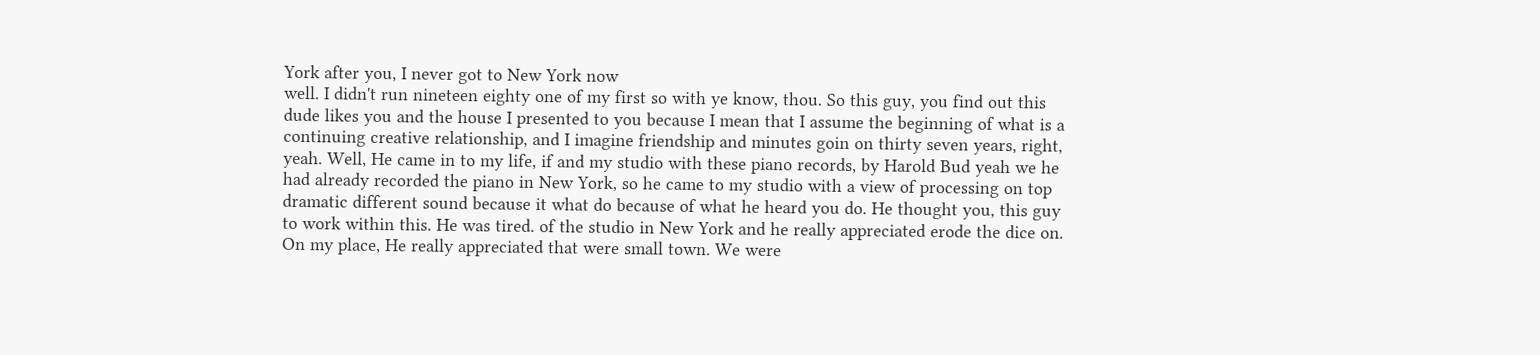York after you, I never got to New York now
well. I didn't run nineteen eighty one of my first so with ye know, thou. So this guy, you find out this dude likes you and the house I presented to you because I mean that I assume the beginning of what is a continuing creative relationship, and I imagine friendship and minutes goin on thirty seven years, right, yeah. Well, He came in to my life, if and my studio with these piano records, by Harold Bud yeah we he had already recorded the piano in New York, so he came to my studio with a view of processing on top dramatic different sound because it what do because of what he heard you do. He thought you, this guy to work within this. He was tired. of the studio in New York and he really appreciated erode the dice on. On my place, He really appreciated that were small town. We were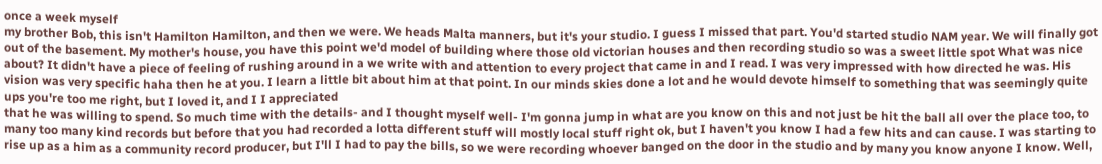once a week myself
my brother Bob, this isn't Hamilton Hamilton, and then we were. We heads Malta manners, but it's your studio. I guess I missed that part. You'd started studio NAM year. We will finally got out of the basement. My mother's house, you have this point we'd model of building where those old victorian houses and then recording studio so was a sweet little spot What was nice about? It didn't have a piece of feeling of rushing around in a we write with and attention to every project that came in and I read. I was very impressed with how directed he was. His vision was very specific haha then he at you. I learn a little bit about him at that point. In our minds skies done a lot and he would devote himself to something that was seemingly quite ups you're too me right, but I loved it, and I I appreciated
that he was willing to spend. So much time with the details- and I thought myself well- I'm gonna jump in what are you know on this and not just be hit the ball all over the place too, to many too many kind records but before that you had recorded a lotta different stuff will mostly local stuff right ok, but I haven't you know I had a few hits and can cause. I was starting to rise up as a him as a community record producer, but I'll I had to pay the bills, so we were recording whoever banged on the door in the studio and by many you know anyone I know. Well,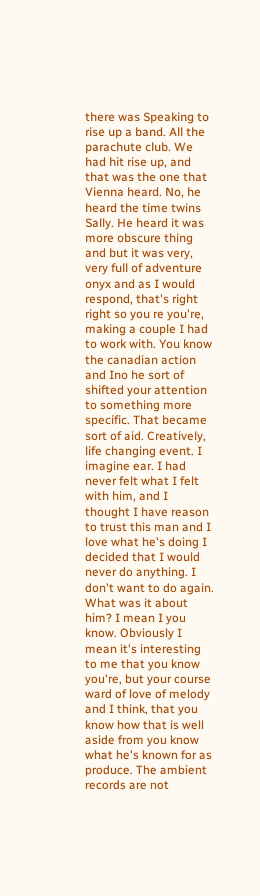there was Speaking to rise up a band. All the parachute club. We had hit rise up, and that was the one that Vienna heard. No, he heard the time twins Sally. He heard it was more obscure thing and but it was very, very full of adventure
onyx and as I would respond, that's right right so you re you're, making a couple I had to work with. You know the canadian action and Ino he sort of shifted your attention to something more specific. That became sort of aid. Creatively, life changing event. I imagine ear. I had never felt what I felt with him, and I thought I have reason to trust this man and I love what he's doing I decided that I would never do anything. I don't want to do again. What was it about him? I mean I you know. Obviously I mean it's interesting to me that you know you're, but your course ward of love of melody and I think, that you know how that is well aside from you know what he's known for as produce. The ambient records are not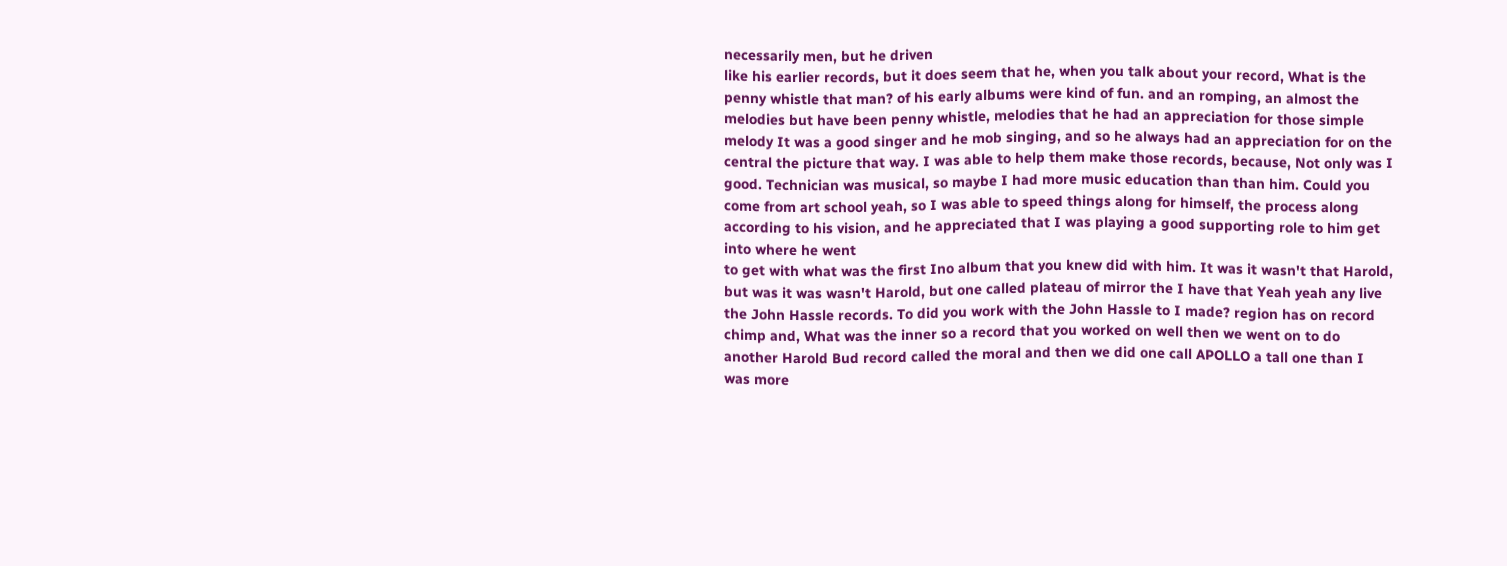necessarily men, but he driven
like his earlier records, but it does seem that he, when you talk about your record, What is the penny whistle that man? of his early albums were kind of fun. and an romping, an almost the melodies but have been penny whistle, melodies that he had an appreciation for those simple melody It was a good singer and he mob singing, and so he always had an appreciation for on the central the picture that way. I was able to help them make those records, because, Not only was I good. Technician was musical, so maybe I had more music education than than him. Could you come from art school yeah, so I was able to speed things along for himself, the process along according to his vision, and he appreciated that I was playing a good supporting role to him get into where he went
to get with what was the first Ino album that you knew did with him. It was it wasn't that Harold, but was it was wasn't Harold, but one called plateau of mirror the I have that Yeah yeah any live the John Hassle records. To did you work with the John Hassle to I made? region has on record chimp and, What was the inner so a record that you worked on well then we went on to do another Harold Bud record called the moral and then we did one call APOLLO a tall one than I was more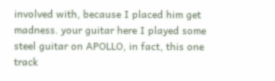involved with, because I placed him get madness. your guitar here I played some steel guitar on APOLLO, in fact, this one track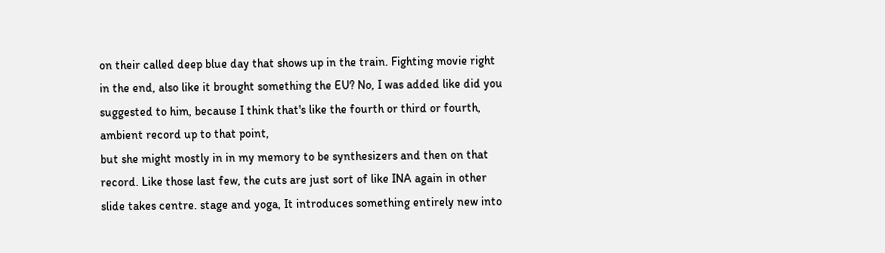on their called deep blue day that shows up in the train. Fighting movie right in the end, also like it brought something the EU? No, I was added like did you suggested to him, because I think that's like the fourth or third or fourth, ambient record up to that point,
but she might mostly in in my memory to be synthesizers and then on that record. Like those last few, the cuts are just sort of like INA again in other slide takes centre. stage and yoga, It introduces something entirely new into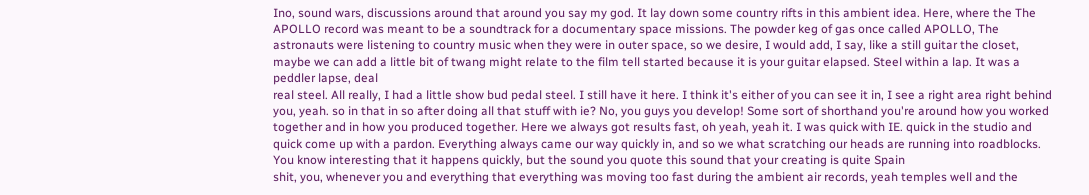Ino, sound wars, discussions around that around you say my god. It lay down some country rifts in this ambient idea. Here, where the The APOLLO record was meant to be a soundtrack for a documentary space missions. The powder keg of gas once called APOLLO, The astronauts were listening to country music when they were in outer space, so we desire, I would add, I say, like a still guitar the closet, maybe we can add a little bit of twang might relate to the film tell started because it is your guitar elapsed. Steel within a lap. It was a peddler lapse, deal
real steel. All really, I had a little show bud pedal steel. I still have it here. I think it's either of you can see it in, I see a right area right behind you, yeah. so in that in so after doing all that stuff with ie? No, you guys you develop! Some sort of shorthand you're around how you worked together and in how you produced together. Here we always got results fast, oh yeah, yeah it. I was quick with IE. quick in the studio and quick come up with a pardon. Everything always came our way quickly in, and so we what scratching our heads are running into roadblocks. You know interesting that it happens quickly, but the sound you quote this sound that your creating is quite Spain
shit, you, whenever you and everything that everything was moving too fast during the ambient air records, yeah temples well and the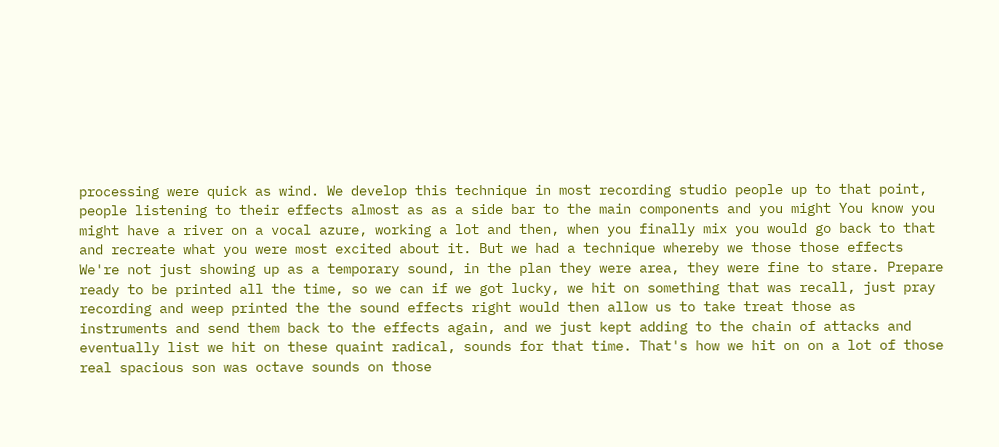processing were quick as wind. We develop this technique in most recording studio people up to that point, people listening to their effects almost as as a side bar to the main components and you might You know you might have a river on a vocal azure, working a lot and then, when you finally mix you would go back to that and recreate what you were most excited about it. But we had a technique whereby we those those effects We're not just showing up as a temporary sound, in the plan they were area, they were fine to stare. Prepare ready to be printed all the time, so we can if we got lucky, we hit on something that was recall, just pray
recording and weep printed the the sound effects right would then allow us to take treat those as instruments and send them back to the effects again, and we just kept adding to the chain of attacks and eventually list we hit on these quaint radical, sounds for that time. That's how we hit on on a lot of those real spacious son was octave sounds on those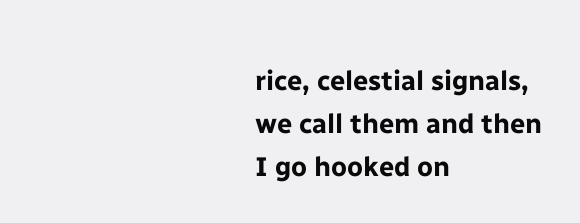rice, celestial signals, we call them and then I go hooked on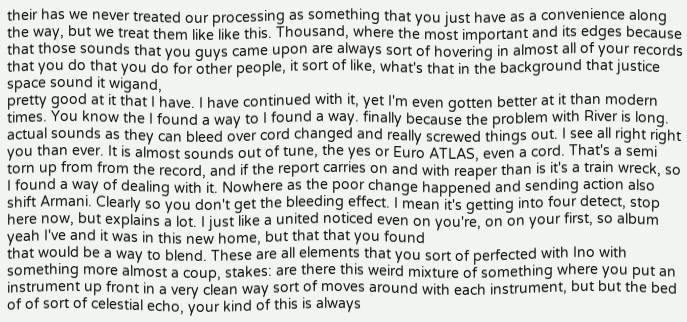their has we never treated our processing as something that you just have as a convenience along the way, but we treat them like like this. Thousand, where the most important and its edges because that those sounds that you guys came upon are always sort of hovering in almost all of your records that you do that you do for other people, it sort of like, what's that in the background that justice space sound it wigand,
pretty good at it that I have. I have continued with it, yet I'm even gotten better at it than modern times. You know the I found a way to I found a way. finally because the problem with River is long. actual sounds as they can bleed over cord changed and really screwed things out. I see all right right you than ever. It is almost sounds out of tune, the yes or Euro ATLAS, even a cord. That's a semi torn up from from the record, and if the report carries on and with reaper than is it's a train wreck, so I found a way of dealing with it. Nowhere as the poor change happened and sending action also shift Armani. Clearly so you don't get the bleeding effect. I mean it's getting into four detect, stop here now, but explains a lot. I just like a united noticed even on you're, on on your first, so album yeah I've and it was in this new home, but that that you found
that would be a way to blend. These are all elements that you sort of perfected with Ino with something more almost a coup, stakes: are there this weird mixture of something where you put an instrument up front in a very clean way sort of moves around with each instrument, but but the bed of of sort of celestial echo, your kind of this is always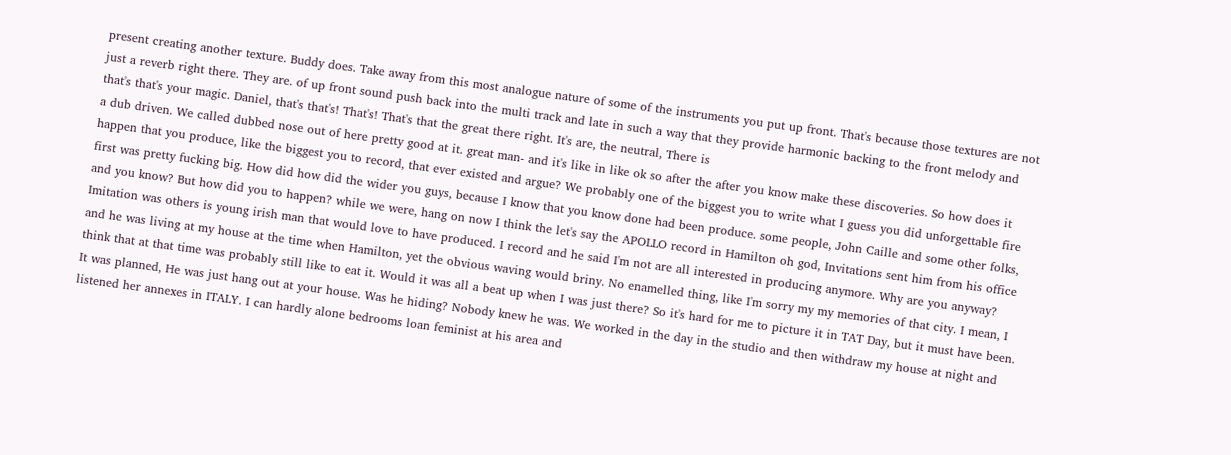present creating another texture. Buddy does. Take away from this most analogue nature of some of the instruments you put up front. That's because those textures are not just a reverb right there. They are. of up front sound push back into the multi track and late in such a way that they provide harmonic backing to the front melody and that's that's your magic. Daniel, that's that's! That's! That's that the great there right. It's are, the neutral, There is
a dub driven. We called dubbed nose out of here pretty good at it. great man- and it's like in like ok so after the after you know make these discoveries. So how does it happen that you produce, like the biggest you to record, that ever existed and argue? We probably one of the biggest you to write what I guess you did unforgettable fire first was pretty fucking big. How did how did the wider you guys, because I know that you know done had been produce. some people, John Caille and some other folks, and you know? But how did you to happen? while we were, hang on now I think the let's say the APOLLO record in Hamilton oh god, Invitations sent him from his office Imitation was others is young irish man that would love to have produced. I record and he said I'm not are all interested in producing anymore. Why are you anyway?
and he was living at my house at the time when Hamilton, yet the obvious waving would briny. No enamelled thing, like I'm sorry my my memories of that city. I mean, I think that at that time was probably still like to eat it. Would it was all a beat up when I was just there? So it's hard for me to picture it in TAT Day, but it must have been. It was planned, He was just hang out at your house. Was he hiding? Nobody knew he was. We worked in the day in the studio and then withdraw my house at night and listened her annexes in ITALY. I can hardly alone bedrooms loan feminist at his area and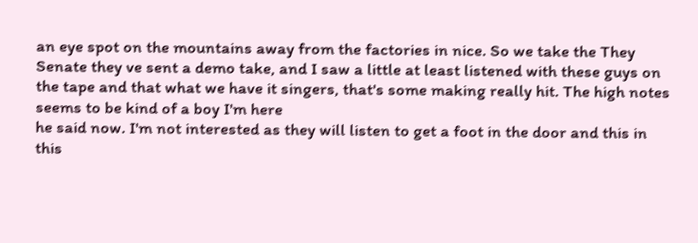an eye spot on the mountains away from the factories in nice. So we take the They Senate they ve sent a demo take, and I saw a little at least listened with these guys on the tape and that what we have it singers, that's some making really hit. The high notes seems to be kind of a boy I'm here
he said now. I'm not interested as they will listen to get a foot in the door and this in this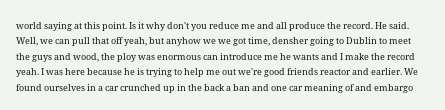world saying at this point. Is it why don't you reduce me and all produce the record. He said. Well, we can pull that off yeah, but anyhow we we got time, densher going to Dublin to meet the guys and wood, the ploy was enormous can introduce me he wants and I make the record yeah. I was here because he is trying to help me out we're good friends reactor and earlier. We found ourselves in a car crunched up in the back a ban and one car meaning of and embargo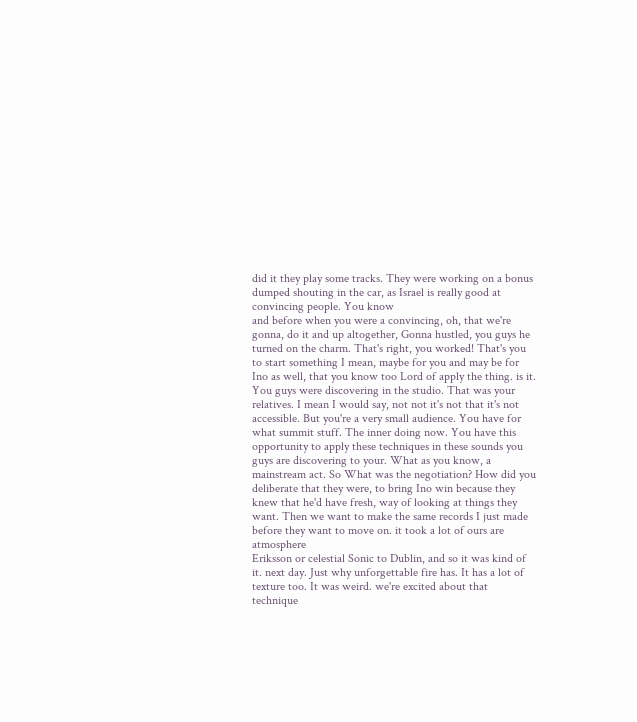did it they play some tracks. They were working on a bonus dumped shouting in the car, as Israel is really good at convincing people. You know
and before when you were a convincing, oh, that we're gonna, do it and up altogether, Gonna hustled, you guys he turned on the charm. That's right, you worked! That's you to start something I mean, maybe for you and may be for Ino as well, that you know too Lord of apply the thing. is it. You guys were discovering in the studio. That was your relatives. I mean I would say, not not it's not that it's not accessible. But you're a very small audience. You have for what summit stuff. The inner doing now. You have this opportunity to apply these techniques in these sounds you guys are discovering to your. What as you know, a mainstream act. So What was the negotiation? How did you deliberate that they were, to bring Ino win because they knew that he'd have fresh, way of looking at things they want. Then we want to make the same records I just made before they want to move on. it took a lot of ours are atmosphere
Eriksson or celestial Sonic to Dublin, and so it was kind of it. next day. Just why unforgettable fire has. It has a lot of texture too. It was weird. we're excited about that technique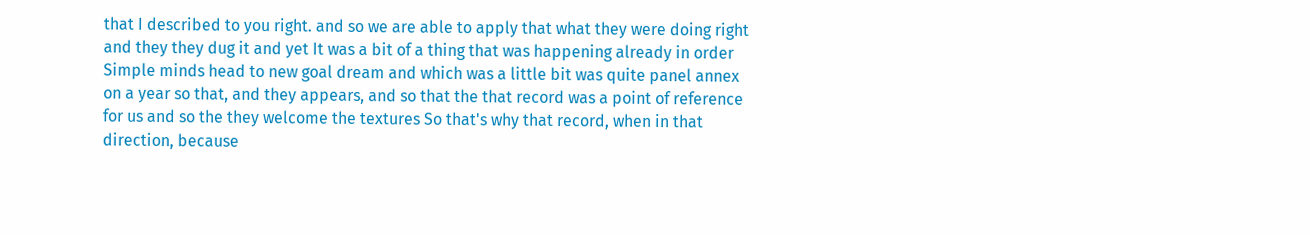that I described to you right. and so we are able to apply that what they were doing right and they they dug it and yet It was a bit of a thing that was happening already in order Simple minds head to new goal dream and which was a little bit was quite panel annex on a year so that, and they appears, and so that the that record was a point of reference for us and so the they welcome the textures So that's why that record, when in that direction, because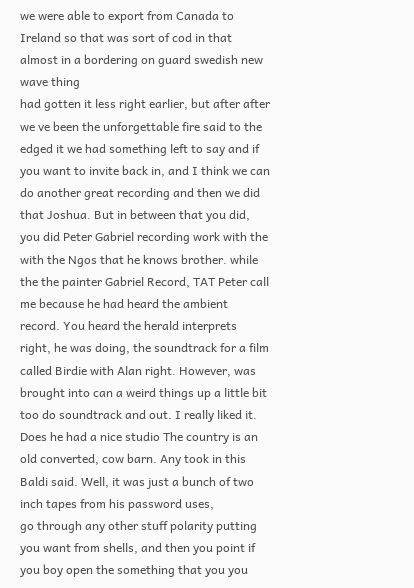we were able to export from Canada to Ireland so that was sort of cod in that almost in a bordering on guard swedish new wave thing
had gotten it less right earlier, but after after we ve been the unforgettable fire said to the edged it we had something left to say and if you want to invite back in, and I think we can do another great recording and then we did that Joshua. But in between that you did, you did Peter Gabriel recording work with the with the Ngos that he knows brother. while the the painter Gabriel Record, TAT Peter call me because he had heard the ambient record. You heard the herald interprets right, he was doing, the soundtrack for a film called Birdie with Alan right. However, was brought into can a weird things up a little bit too do soundtrack and out. I really liked it. Does he had a nice studio The country is an old converted, cow barn. Any took in this Baldi said. Well, it was just a bunch of two inch tapes from his password uses,
go through any other stuff polarity putting you want from shells, and then you point if you boy open the something that you you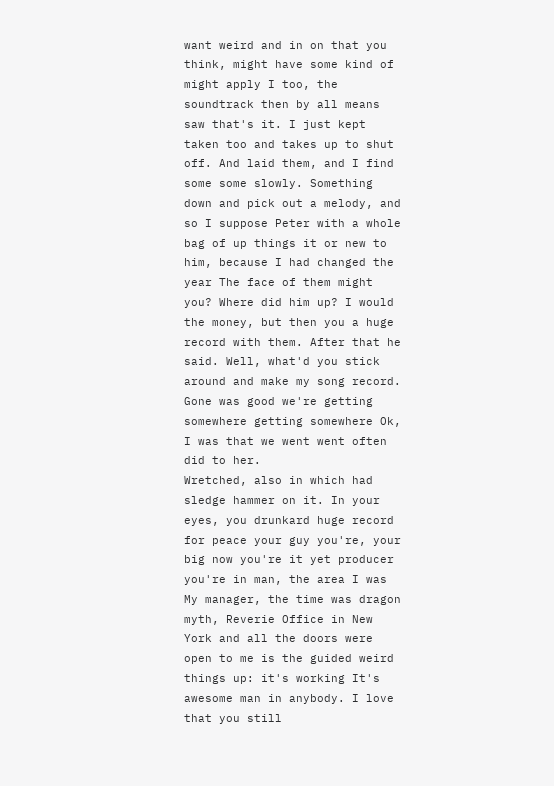want weird and in on that you think, might have some kind of might apply I too, the soundtrack then by all means saw that's it. I just kept taken too and takes up to shut off. And laid them, and I find some some slowly. Something down and pick out a melody, and so I suppose Peter with a whole bag of up things it or new to him, because I had changed the year The face of them might you? Where did him up? I would the money, but then you a huge record with them. After that he said. Well, what'd you stick around and make my song record. Gone was good we're getting somewhere getting somewhere Ok, I was that we went went often did to her.
Wretched, also in which had sledge hammer on it. In your eyes, you drunkard huge record for peace your guy you're, your big now you're it yet producer you're in man, the area I was My manager, the time was dragon myth, Reverie Office in New York and all the doors were open to me is the guided weird things up: it's working It's awesome man in anybody. I love that you still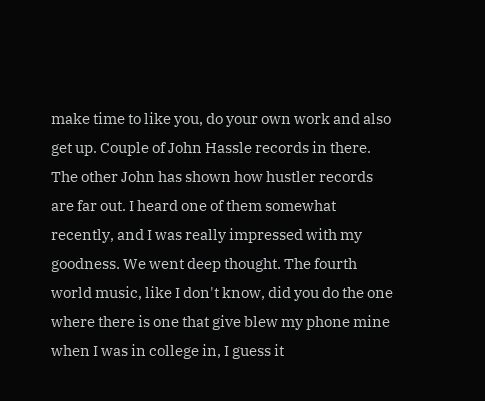make time to like you, do your own work and also get up. Couple of John Hassle records in there. The other John has shown how hustler records are far out. I heard one of them somewhat recently, and I was really impressed with my goodness. We went deep thought. The fourth world music, like I don't know, did you do the one where there is one that give blew my phone mine when I was in college in, I guess it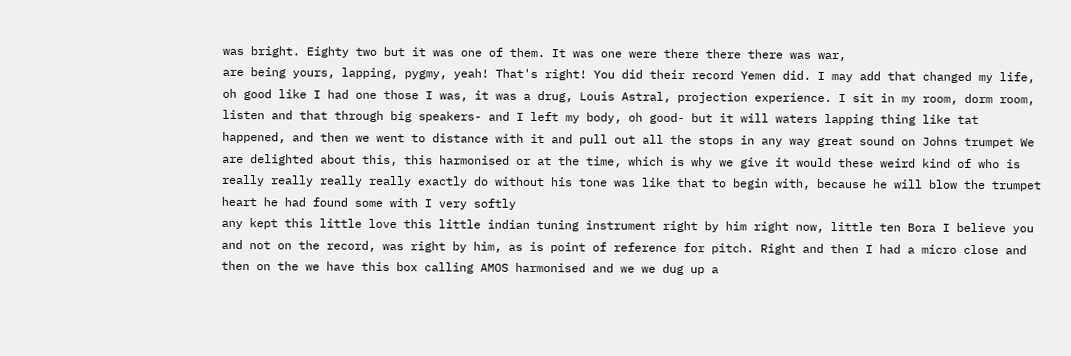was bright. Eighty two but it was one of them. It was one were there there there was war,
are being yours, lapping, pygmy, yeah! That's right! You did their record Yemen did. I may add that changed my life, oh good like I had one those I was, it was a drug, Louis Astral, projection experience. I sit in my room, dorm room, listen and that through big speakers- and I left my body, oh good- but it will waters lapping thing like tat happened, and then we went to distance with it and pull out all the stops in any way great sound on Johns trumpet We are delighted about this, this harmonised or at the time, which is why we give it would these weird kind of who is really really really really exactly do without his tone was like that to begin with, because he will blow the trumpet heart he had found some with I very softly
any kept this little love this little indian tuning instrument right by him right now, little ten Bora I believe you and not on the record, was right by him, as is point of reference for pitch. Right and then I had a micro close and then on the we have this box calling AMOS harmonised and we we dug up a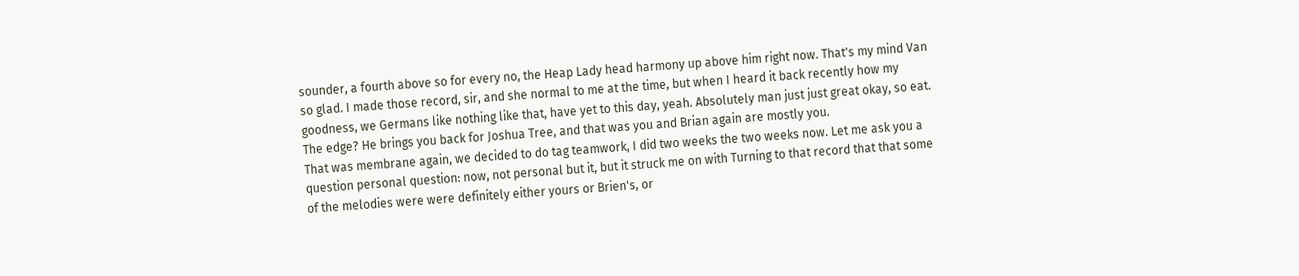sounder, a fourth above so for every no, the Heap Lady head harmony up above him right now. That's my mind Van so glad. I made those record, sir, and she normal to me at the time, but when I heard it back recently how my goodness, we Germans like nothing like that, have yet to this day, yeah. Absolutely man just just great okay, so eat. The edge? He brings you back for Joshua Tree, and that was you and Brian again are mostly you.
That was membrane again, we decided to do tag teamwork, I did two weeks the two weeks now. Let me ask you a question personal question: now, not personal but it, but it struck me on with Turning to that record that that some of the melodies were were definitely either yours or Brien's, or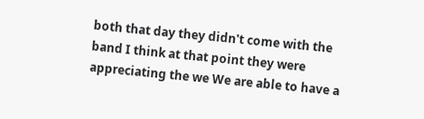both that day they didn't come with the band I think at that point they were appreciating the we We are able to have a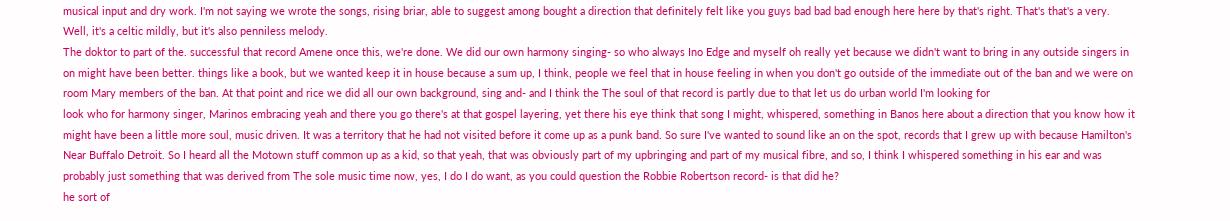musical input and dry work. I'm not saying we wrote the songs, rising briar, able to suggest among bought a direction that definitely felt like you guys bad bad bad enough here here by that's right. That's that's a very. Well, it's a celtic mildly, but it's also penniless melody.
The doktor to part of the. successful that record Amene once this, we're done. We did our own harmony singing- so who always Ino Edge and myself oh really yet because we didn't want to bring in any outside singers in on might have been better. things like a book, but we wanted keep it in house because a sum up, I think, people we feel that in house feeling in when you don't go outside of the immediate out of the ban and we were on room Mary members of the ban. At that point and rice we did all our own background, sing and- and I think the The soul of that record is partly due to that let us do urban world I'm looking for
look who for harmony singer, Marinos embracing yeah and there you go there's at that gospel layering, yet there his eye think that song I might, whispered, something in Banos here about a direction that you know how it might have been a little more soul, music driven. It was a territory that he had not visited before it come up as a punk band. So sure I've wanted to sound like an on the spot, records that I grew up with because Hamilton's Near Buffalo Detroit. So I heard all the Motown stuff common up as a kid, so that yeah, that was obviously part of my upbringing and part of my musical fibre, and so, I think I whispered something in his ear and was probably just something that was derived from The sole music time now, yes, I do I do want, as you could question the Robbie Robertson record- is that did he?
he sort of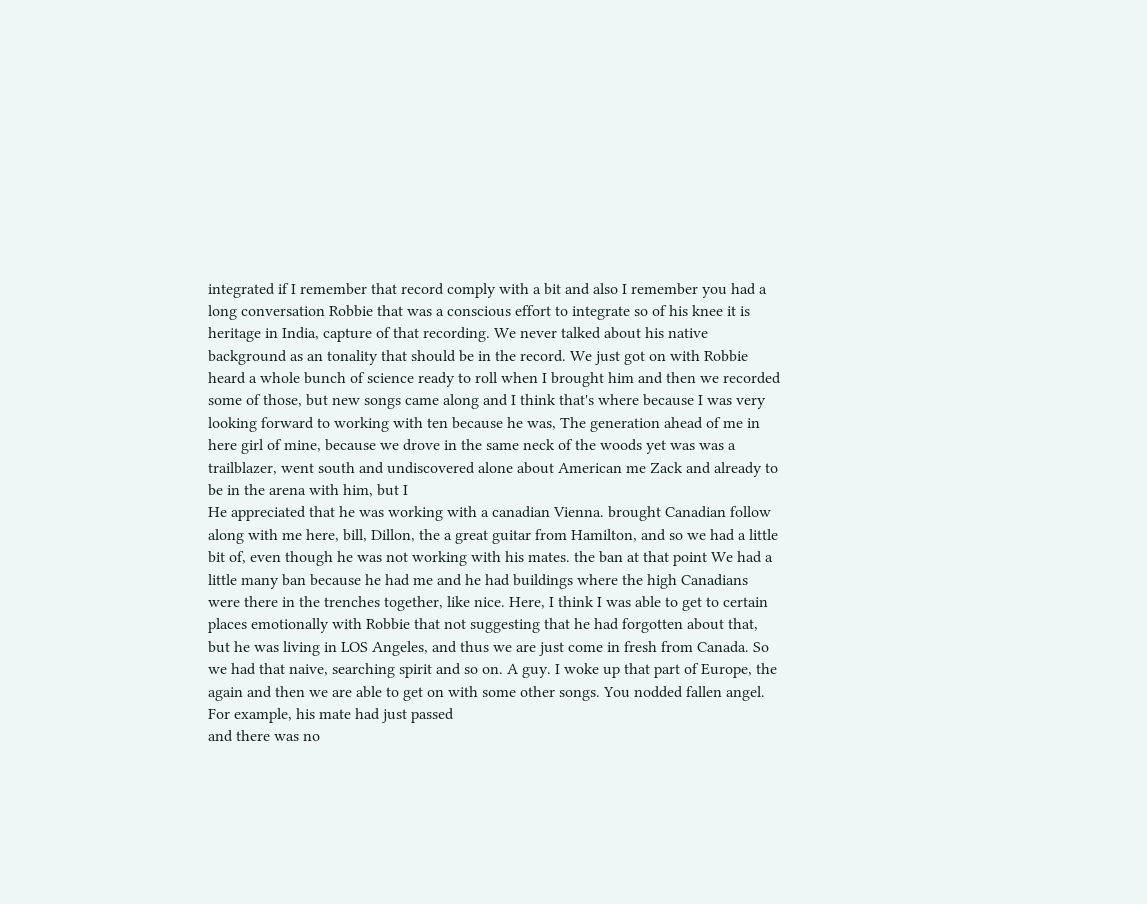integrated if I remember that record comply with a bit and also I remember you had a long conversation Robbie that was a conscious effort to integrate so of his knee it is heritage in India, capture of that recording. We never talked about his native background as an tonality that should be in the record. We just got on with Robbie heard a whole bunch of science ready to roll when I brought him and then we recorded some of those, but new songs came along and I think that's where because I was very looking forward to working with ten because he was, The generation ahead of me in here girl of mine, because we drove in the same neck of the woods yet was was a trailblazer, went south and undiscovered alone about American me Zack and already to be in the arena with him, but I
He appreciated that he was working with a canadian Vienna. brought Canadian follow along with me here, bill, Dillon, the a great guitar from Hamilton, and so we had a little bit of, even though he was not working with his mates. the ban at that point We had a little many ban because he had me and he had buildings where the high Canadians were there in the trenches together, like nice. Here, I think I was able to get to certain places emotionally with Robbie that not suggesting that he had forgotten about that, but he was living in LOS Angeles, and thus we are just come in fresh from Canada. So we had that naive, searching spirit and so on. A guy. I woke up that part of Europe, the again and then we are able to get on with some other songs. You nodded fallen angel. For example, his mate had just passed
and there was no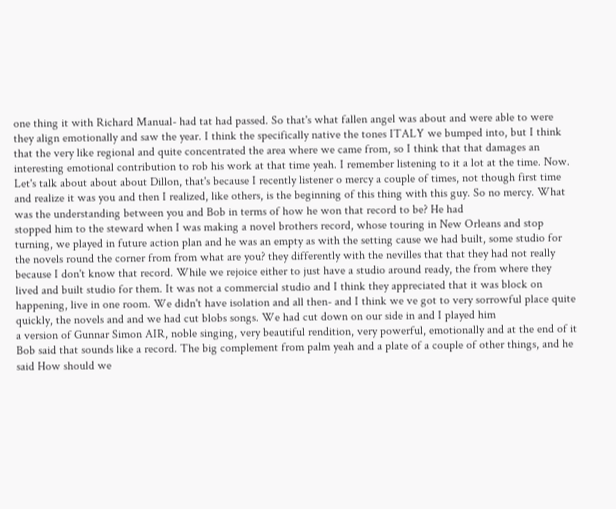one thing it with Richard Manual- had tat had passed. So that's what fallen angel was about and were able to were they align emotionally and saw the year. I think the specifically native the tones ITALY we bumped into, but I think that the very like regional and quite concentrated the area where we came from, so I think that that damages an interesting emotional contribution to rob his work at that time yeah. I remember listening to it a lot at the time. Now. Let's talk about about about Dillon, that's because I recently listener o mercy a couple of times, not though first time and realize it was you and then I realized, like others, is the beginning of this thing with this guy. So no mercy. What was the understanding between you and Bob in terms of how he won that record to be? He had
stopped him to the steward when I was making a novel brothers record, whose touring in New Orleans and stop turning, we played in future action plan and he was an empty as with the setting cause we had built, some studio for the novels round the corner from from what are you? they differently with the nevilles that that they had not really because I don't know that record. While we rejoice either to just have a studio around ready, the from where they lived and built studio for them. It was not a commercial studio and I think they appreciated that it was block on happening, live in one room. We didn't have isolation and all then- and I think we ve got to very sorrowful place quite quickly, the novels and and we had cut blobs songs. We had cut down on our side in and I played him
a version of Gunnar Simon AIR, noble singing, very beautiful rendition, very powerful, emotionally and at the end of it Bob said that sounds like a record. The big complement from palm yeah and a plate of a couple of other things, and he said How should we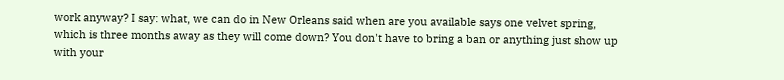work anyway? I say: what, we can do in New Orleans said when are you available says one velvet spring, which is three months away as they will come down? You don't have to bring a ban or anything just show up with your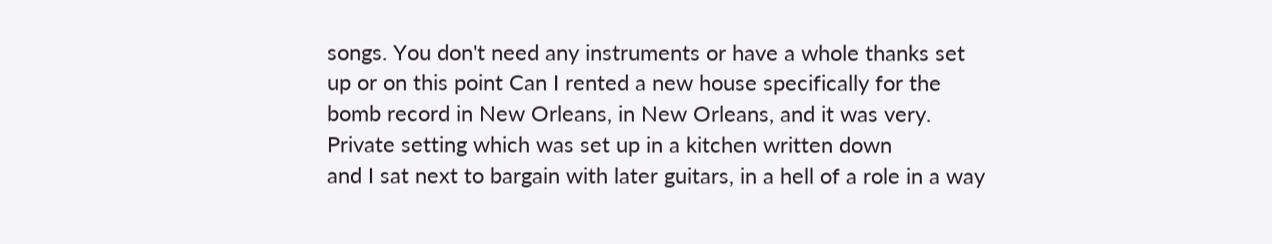songs. You don't need any instruments or have a whole thanks set up or on this point Can I rented a new house specifically for the bomb record in New Orleans, in New Orleans, and it was very. Private setting which was set up in a kitchen written down
and I sat next to bargain with later guitars, in a hell of a role in a way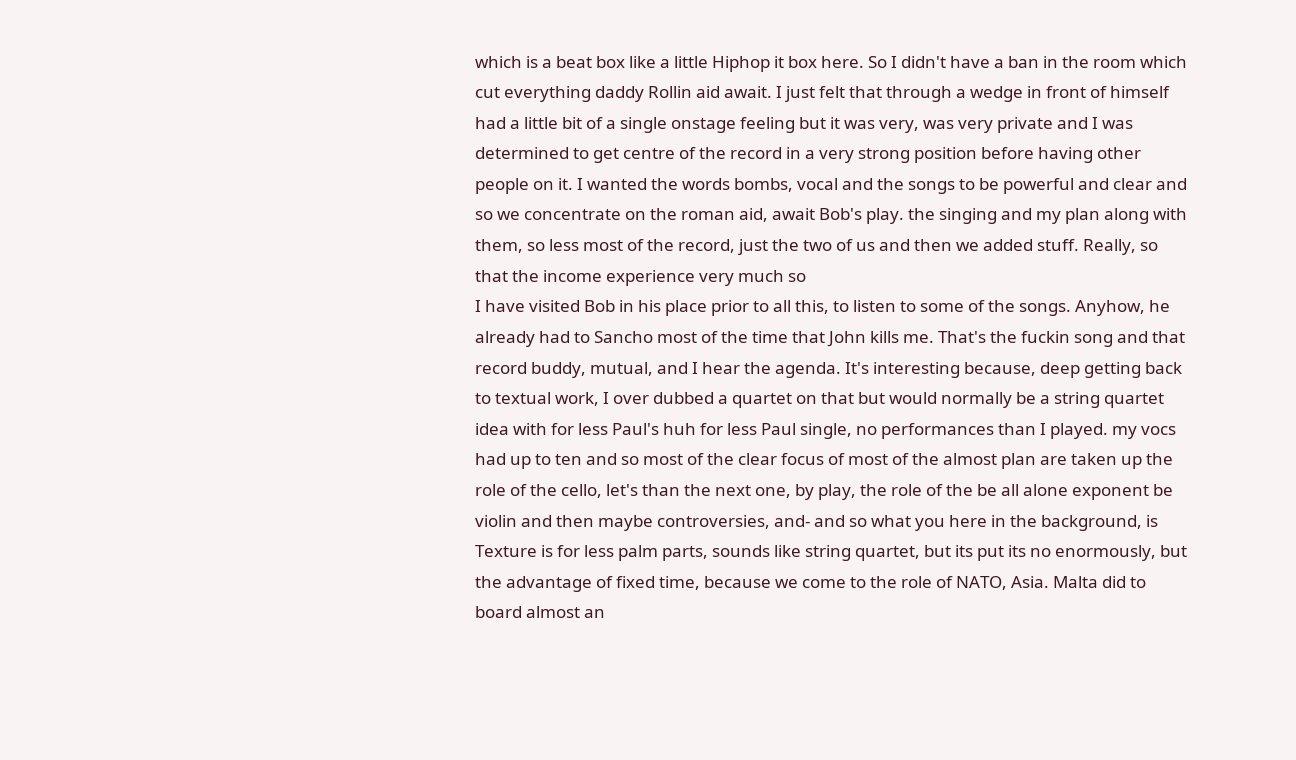which is a beat box like a little Hiphop it box here. So I didn't have a ban in the room which cut everything daddy Rollin aid await. I just felt that through a wedge in front of himself had a little bit of a single onstage feeling but it was very, was very private and I was determined to get centre of the record in a very strong position before having other people on it. I wanted the words bombs, vocal and the songs to be powerful and clear and so we concentrate on the roman aid, await Bob's play. the singing and my plan along with them, so less most of the record, just the two of us and then we added stuff. Really, so that the income experience very much so
I have visited Bob in his place prior to all this, to listen to some of the songs. Anyhow, he already had to Sancho most of the time that John kills me. That's the fuckin song and that record buddy, mutual, and I hear the agenda. It's interesting because, deep getting back to textual work, I over dubbed a quartet on that but would normally be a string quartet idea with for less Paul's huh for less Paul single, no performances than I played. my vocs had up to ten and so most of the clear focus of most of the almost plan are taken up the role of the cello, let's than the next one, by play, the role of the be all alone exponent be violin and then maybe controversies, and- and so what you here in the background, is
Texture is for less palm parts, sounds like string quartet, but its put its no enormously, but the advantage of fixed time, because we come to the role of NATO, Asia. Malta did to board almost an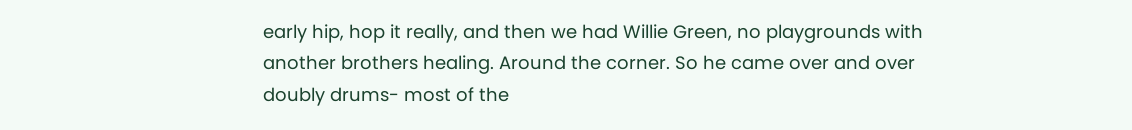early hip, hop it really, and then we had Willie Green, no playgrounds with another brothers healing. Around the corner. So he came over and over doubly drums- most of the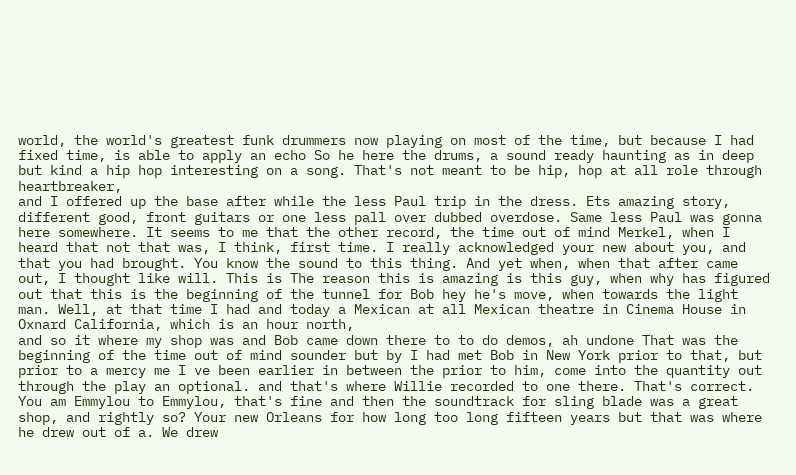world, the world's greatest funk drummers now playing on most of the time, but because I had fixed time, is able to apply an echo So he here the drums, a sound ready haunting as in deep but kind a hip hop interesting on a song. That's not meant to be hip, hop at all role through heartbreaker,
and I offered up the base after while the less Paul trip in the dress. Ets amazing story, different good, front guitars or one less pall over dubbed overdose. Same less Paul was gonna here somewhere. It seems to me that the other record, the time out of mind Merkel, when I heard that not that was, I think, first time. I really acknowledged your new about you, and that you had brought. You know the sound to this thing. And yet when, when that after came out, I thought like will. This is The reason this is amazing is this guy, when why has figured out that this is the beginning of the tunnel for Bob hey he's move, when towards the light man. Well, at that time I had and today a Mexican at all Mexican theatre in Cinema House in Oxnard California, which is an hour north,
and so it where my shop was and Bob came down there to to do demos, ah undone That was the beginning of the time out of mind sounder but by I had met Bob in New York prior to that, but prior to a mercy me I ve been earlier in between the prior to him, come into the quantity out through the play an optional. and that's where Willie recorded to one there. That's correct. You am Emmylou to Emmylou, that's fine and then the soundtrack for sling blade was a great shop, and rightly so? Your new Orleans for how long too long fifteen years but that was where he drew out of a. We drew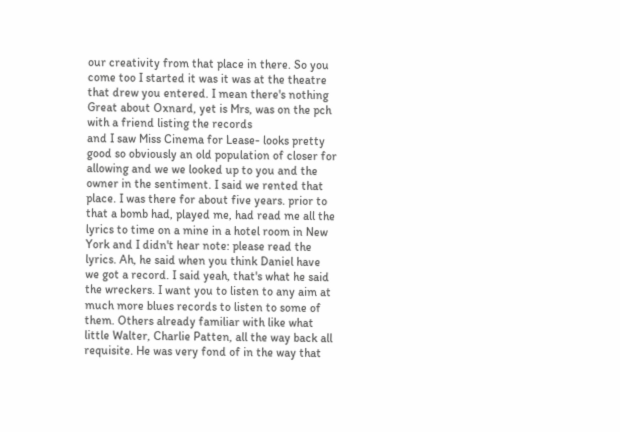our creativity from that place in there. So you come too I started it was it was at the theatre that drew you entered. I mean there's nothing Great about Oxnard, yet is Mrs, was on the pch with a friend listing the records
and I saw Miss Cinema for Lease- looks pretty good so obviously an old population of closer for allowing and we we looked up to you and the owner in the sentiment. I said we rented that place. I was there for about five years. prior to that a bomb had, played me, had read me all the lyrics to time on a mine in a hotel room in New York and I didn't hear note: please read the lyrics. Ah, he said when you think Daniel have we got a record. I said yeah, that's what he said the wreckers. I want you to listen to any aim at much more blues records to listen to some of them. Others already familiar with like what
little Walter, Charlie Patten, all the way back all requisite. He was very fond of in the way that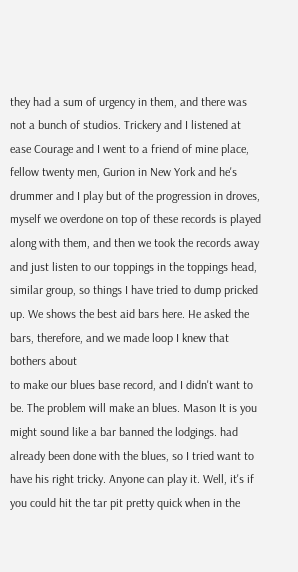they had a sum of urgency in them, and there was not a bunch of studios. Trickery and I listened at ease Courage and I went to a friend of mine place, fellow twenty men, Gurion in New York and he's drummer and I play but of the progression in droves, myself we overdone on top of these records is played along with them, and then we took the records away and just listen to our toppings in the toppings head, similar group, so things I have tried to dump pricked up. We shows the best aid bars here. He asked the bars, therefore, and we made loop I knew that bothers about
to make our blues base record, and I didn't want to be. The problem will make an blues. Mason It is you might sound like a bar banned the lodgings. had already been done with the blues, so I tried want to have his right tricky. Anyone can play it. Well, it's if you could hit the tar pit pretty quick when in the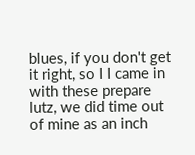blues, if you don't get it right, so I I came in with these prepare lutz, we did time out of mine as an inch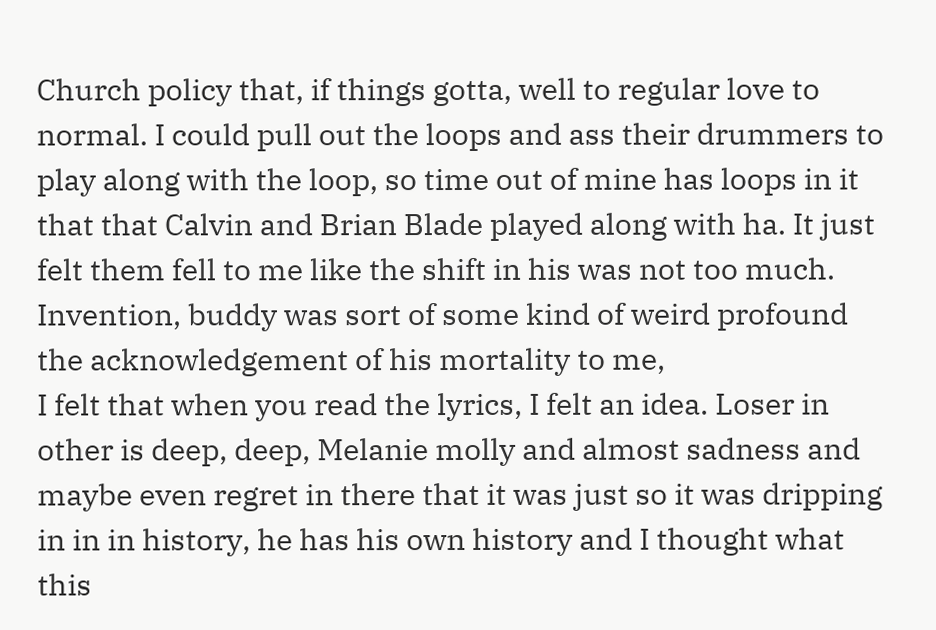Church policy that, if things gotta, well to regular love to normal. I could pull out the loops and ass their drummers to play along with the loop, so time out of mine has loops in it that that Calvin and Brian Blade played along with ha. It just felt them fell to me like the shift in his was not too much. Invention, buddy was sort of some kind of weird profound the acknowledgement of his mortality to me,
I felt that when you read the lyrics, I felt an idea. Loser in other is deep, deep, Melanie molly and almost sadness and maybe even regret in there that it was just so it was dripping in in in history, he has his own history and I thought what this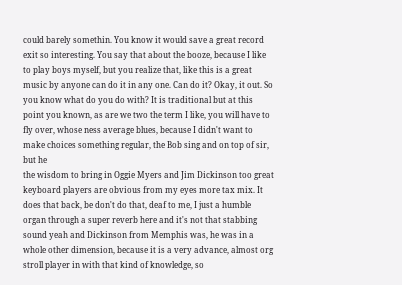could barely somethin. You know it would save a great record exit so interesting. You say that about the booze, because I like to play boys myself, but you realize that, like this is a great music by anyone can do it in any one. Can do it? Okay, it out. So you know what do you do with? It is traditional but at this point you known, as are we two the term I like, you will have to fly over, whose ness average blues, because I didn't want to make choices something regular, the Bob sing and on top of sir, but he
the wisdom to bring in Oggie Myers and Jim Dickinson too great keyboard players are obvious from my eyes more tax mix. It does that back, be don't do that, deaf to me, I just a humble organ through a super reverb here and it's not that stabbing sound yeah and Dickinson from Memphis was, he was in a whole other dimension, because it is a very advance, almost org stroll player in with that kind of knowledge, so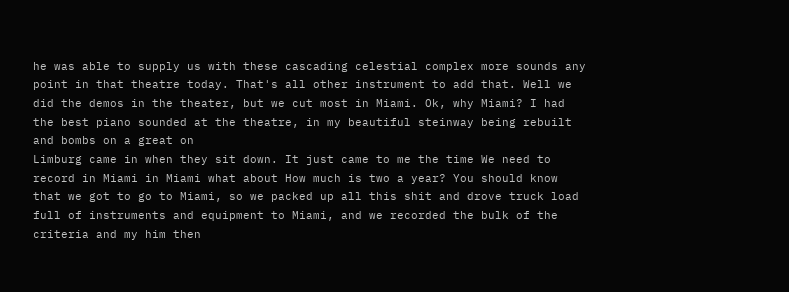he was able to supply us with these cascading celestial complex more sounds any point in that theatre today. That's all other instrument to add that. Well we did the demos in the theater, but we cut most in Miami. Ok, why Miami? I had the best piano sounded at the theatre, in my beautiful steinway being rebuilt and bombs on a great on
Limburg came in when they sit down. It just came to me the time We need to record in Miami in Miami what about How much is two a year? You should know that we got to go to Miami, so we packed up all this shit and drove truck load full of instruments and equipment to Miami, and we recorded the bulk of the criteria and my him then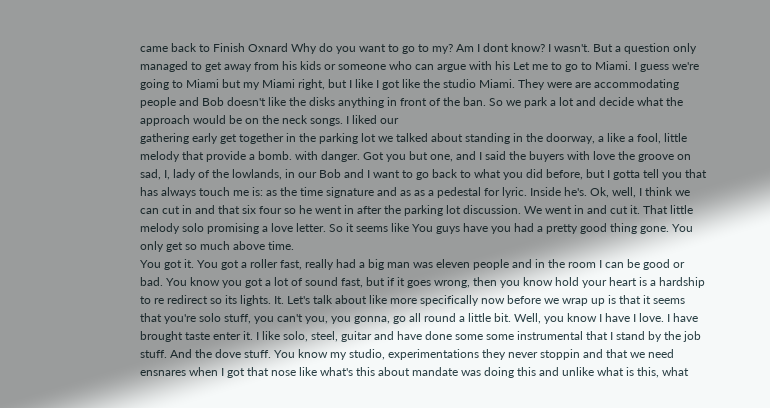came back to Finish Oxnard Why do you want to go to my? Am I dont know? I wasn't. But a question only managed to get away from his kids or someone who can argue with his Let me to go to Miami. I guess we're going to Miami but my Miami right, but I like I got like the studio Miami. They were are accommodating people and Bob doesn't like the disks anything in front of the ban. So we park a lot and decide what the approach would be on the neck songs. I liked our
gathering early get together in the parking lot we talked about standing in the doorway, a like a fool, little melody that provide a bomb. with danger. Got you but one, and I said the buyers with love the groove on sad, I, lady of the lowlands, in our Bob and I want to go back to what you did before, but I gotta tell you that has always touch me is: as the time signature and as as a pedestal for lyric. Inside he's. Ok, well, I think we can cut in and that six four so he went in after the parking lot discussion. We went in and cut it. That little melody solo promising a love letter. So it seems like You guys have you had a pretty good thing gone. You only get so much above time.
You got it. You got a roller fast, really had a big man was eleven people and in the room I can be good or bad. You know you got a lot of sound fast, but if it goes wrong, then you know hold your heart is a hardship to re redirect so its lights. It. Let's talk about like more specifically now before we wrap up is that it seems that you're solo stuff, you can't you, you gonna, go all round a little bit. Well, you know I have I love. I have brought taste enter it. I like solo, steel, guitar and have done some some instrumental that I stand by the job stuff. And the dove stuff. You know my studio, experimentations they never stoppin and that we need ensnares when I got that nose like what's this about mandate was doing this and unlike what is this, what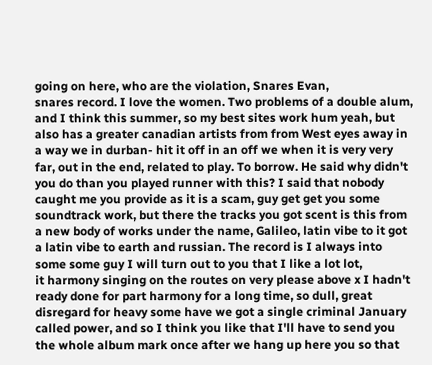going on here, who are the violation, Snares Evan,
snares record. I love the women. Two problems of a double alum, and I think this summer, so my best sites work hum yeah, but also has a greater canadian artists from from West eyes away in a way we in durban- hit it off in an off we when it is very very far, out in the end, related to play. To borrow. He said why didn't you do than you played runner with this? I said that nobody caught me you provide as it is a scam, guy get get you some soundtrack work, but there the tracks you got scent is this from a new body of works under the name, Galileo, latin vibe to it got a latin vibe to earth and russian. The record is I always into some some guy I will turn out to you that I like a lot lot,
it harmony singing on the routes on very please above x I hadn't ready done for part harmony for a long time, so dull, great disregard for heavy some have we got a single criminal January called power, and so I think you like that I'll have to send you the whole album mark once after we hang up here you so that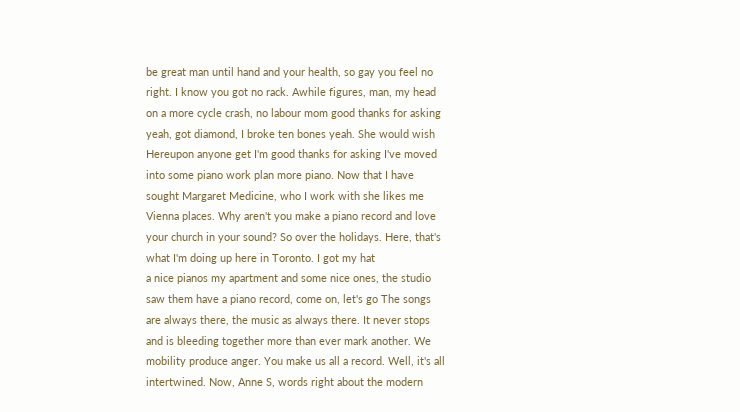be great man until hand and your health, so gay you feel no right. I know you got no rack. Awhile figures, man, my head on a more cycle crash, no labour mom good thanks for asking yeah, got diamond, I broke ten bones yeah. She would wish Hereupon anyone get I'm good thanks for asking I've moved into some piano work plan more piano. Now that I have sought Margaret Medicine, who I work with she likes me Vienna places. Why aren't you make a piano record and love your church in your sound? So over the holidays. Here, that's what I'm doing up here in Toronto. I got my hat
a nice pianos my apartment and some nice ones, the studio saw them have a piano record, come on, let's go The songs are always there, the music as always there. It never stops and is bleeding together more than ever mark another. We mobility produce anger. You make us all a record. Well, it's all intertwined. Now, Anne S, words right about the modern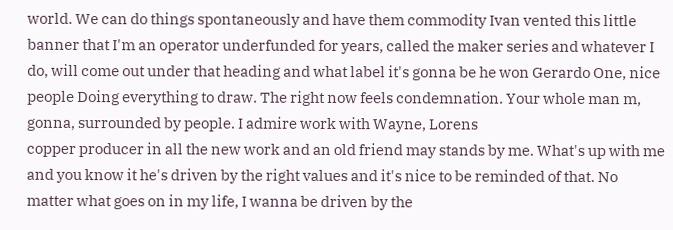world. We can do things spontaneously and have them commodity Ivan vented this little banner that I'm an operator underfunded for years, called the maker series and whatever I do, will come out under that heading and what label it's gonna be he won Gerardo One, nice people Doing everything to draw. The right now feels condemnation. Your whole man m, gonna, surrounded by people. I admire work with Wayne, Lorens
copper producer in all the new work and an old friend may stands by me. What's up with me and you know it he's driven by the right values and it's nice to be reminded of that. No matter what goes on in my life, I wanna be driven by the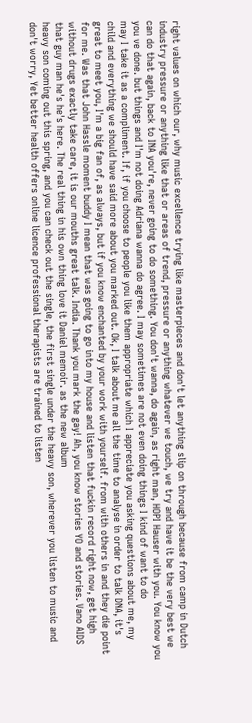right values on which our, why music excellence trying like masterpieces and don't let anything slip on through because from camp in Dutch industry pressure or anything like that or areas of trend, pressure or anything whatever we touch, we try and have it be the very best we can do that again, back to INA you're, never going to do something. You don't wanna, do again, as right man, HOPI Hauser with you. You know you you ve done. but things and I'm not doing Adriana wanna do agree. I may sometimes are not even doing things I kind of want to do
may I take it as a compliment. If, if you choose to people you like them appropriate which I appreciate you asking questions about me, my child and everything we should have said more about you marked out. Ok, I talk about me all the time to analyse in order to talk DNA, it's great to meet you, I'm a big fan of, as always, but if you know enchanted by your work with yourself. from with others in and they die point for me. Was that John Hassle moment buddy I mean that was going to go into my house and listen that fuckin record right now, get high without drugs exactly take care, it is our mouths great talk. India. Thank you mark the gay! Ah, you know stories YO and stories. Vano AIDS that guy man he's he's here. The real thing in his own thing love it Daniel memoir. as the new album
heavy son coming out this spring, and you can check out the single, the first single under the heavy son, wherever you listen to music and don't worry, Yet better health offers online licence professional therapists are trained to listen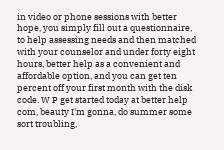in video or phone sessions with better hope, you simply fill out a questionnaire, to help assessing needs and then matched with your counselor and under forty eight hours, better help as a convenient and affordable option, and you can get ten percent off your first month with the disk code. W P get started today at better help com, beauty I'm gonna, do summer some sort troubling,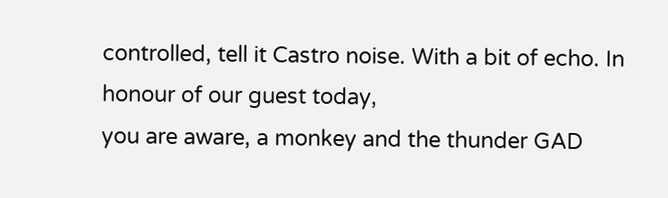controlled, tell it Castro noise. With a bit of echo. In honour of our guest today,
you are aware, a monkey and the thunder GAD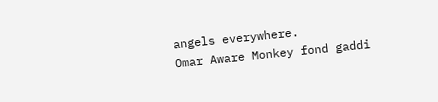angels everywhere.
Omar Aware Monkey fond gaddi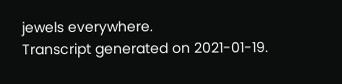jewels everywhere.
Transcript generated on 2021-01-19.